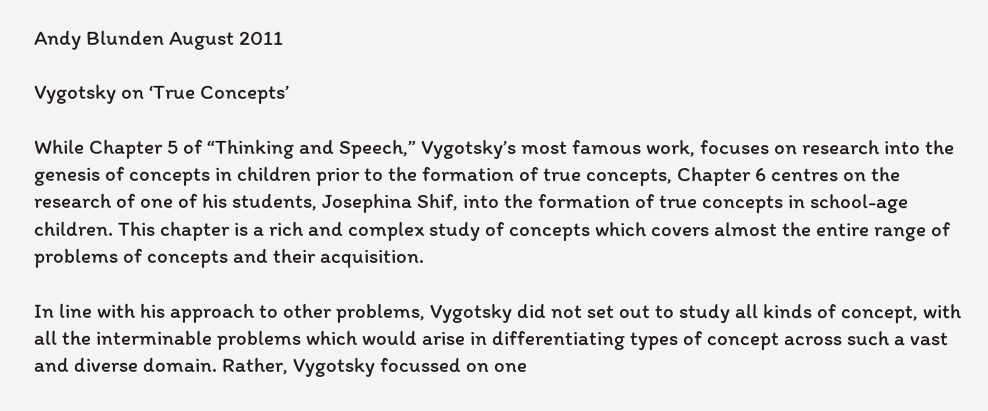Andy Blunden August 2011

Vygotsky on ‘True Concepts’

While Chapter 5 of “Thinking and Speech,” Vygotsky’s most famous work, focuses on research into the genesis of concepts in children prior to the formation of true concepts, Chapter 6 centres on the research of one of his students, Josephina Shif, into the formation of true concepts in school-age children. This chapter is a rich and complex study of concepts which covers almost the entire range of problems of concepts and their acquisition.

In line with his approach to other problems, Vygotsky did not set out to study all kinds of concept, with all the interminable problems which would arise in differentiating types of concept across such a vast and diverse domain. Rather, Vygotsky focussed on one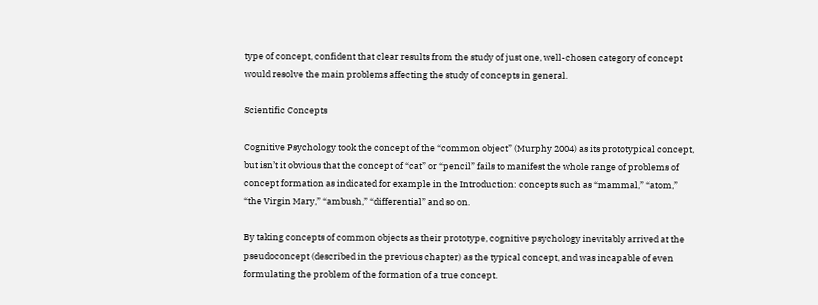type of concept, confident that clear results from the study of just one, well-chosen category of concept would resolve the main problems affecting the study of concepts in general.

Scientific Concepts

Cognitive Psychology took the concept of the “common object” (Murphy 2004) as its prototypical concept, but isn’t it obvious that the concept of “cat” or “pencil” fails to manifest the whole range of problems of concept formation as indicated for example in the Introduction: concepts such as “mammal,” “atom,” “the Virgin Mary,” “ambush,” “differential” and so on.

By taking concepts of common objects as their prototype, cognitive psychology inevitably arrived at the pseudoconcept (described in the previous chapter) as the typical concept, and was incapable of even formulating the problem of the formation of a true concept.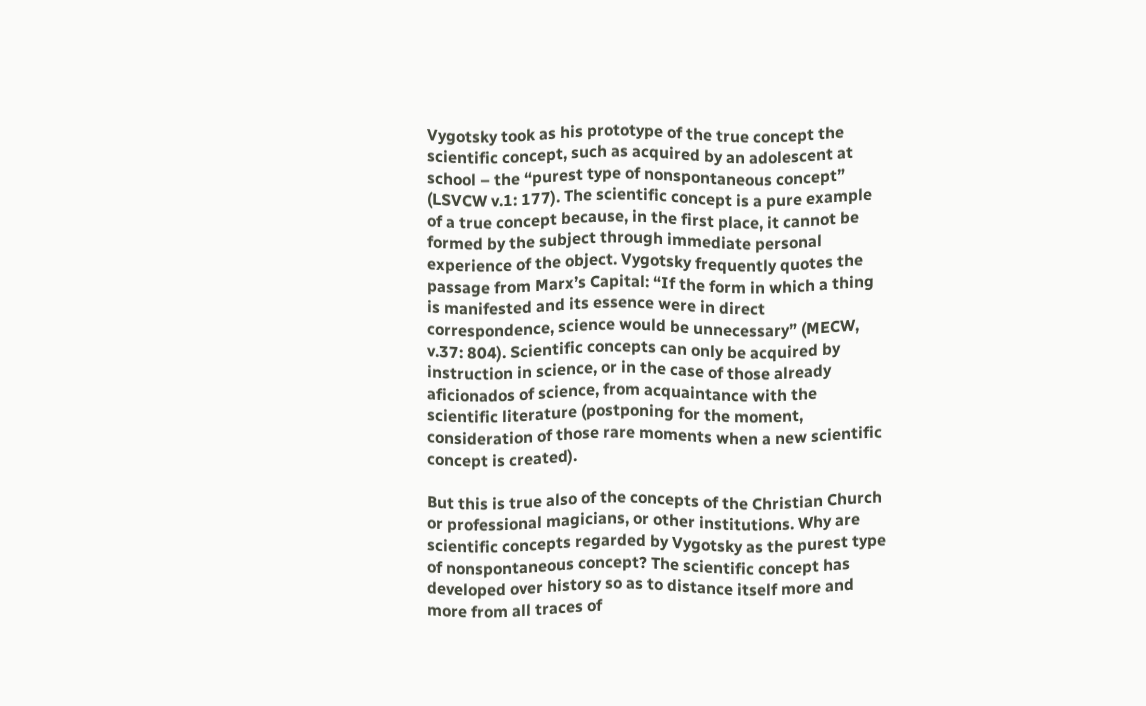Vygotsky took as his prototype of the true concept the scientific concept, such as acquired by an adolescent at school – the “purest type of nonspontaneous concept” (LSVCW v.1: 177). The scientific concept is a pure example of a true concept because, in the first place, it cannot be formed by the subject through immediate personal experience of the object. Vygotsky frequently quotes the passage from Marx’s Capital: “If the form in which a thing is manifested and its essence were in direct correspondence, science would be unnecessary” (MECW, v.37: 804). Scientific concepts can only be acquired by instruction in science, or in the case of those already aficionados of science, from acquaintance with the scientific literature (postponing for the moment, consideration of those rare moments when a new scientific concept is created).

But this is true also of the concepts of the Christian Church or professional magicians, or other institutions. Why are scientific concepts regarded by Vygotsky as the purest type of nonspontaneous concept? The scientific concept has developed over history so as to distance itself more and more from all traces of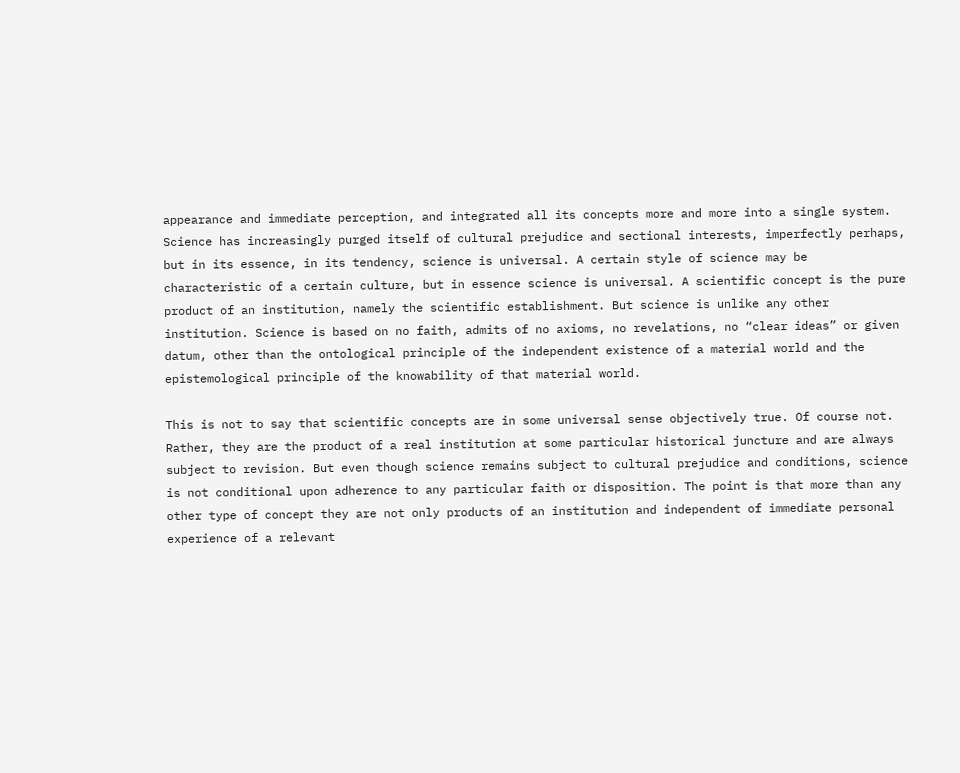appearance and immediate perception, and integrated all its concepts more and more into a single system. Science has increasingly purged itself of cultural prejudice and sectional interests, imperfectly perhaps, but in its essence, in its tendency, science is universal. A certain style of science may be characteristic of a certain culture, but in essence science is universal. A scientific concept is the pure product of an institution, namely the scientific establishment. But science is unlike any other institution. Science is based on no faith, admits of no axioms, no revelations, no “clear ideas” or given datum, other than the ontological principle of the independent existence of a material world and the epistemological principle of the knowability of that material world.

This is not to say that scientific concepts are in some universal sense objectively true. Of course not. Rather, they are the product of a real institution at some particular historical juncture and are always subject to revision. But even though science remains subject to cultural prejudice and conditions, science is not conditional upon adherence to any particular faith or disposition. The point is that more than any other type of concept they are not only products of an institution and independent of immediate personal experience of a relevant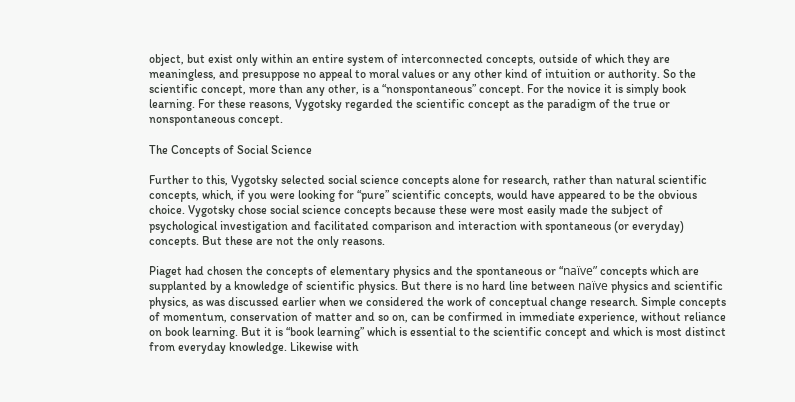object, but exist only within an entire system of interconnected concepts, outside of which they are meaningless, and presuppose no appeal to moral values or any other kind of intuition or authority. So the scientific concept, more than any other, is a “nonspontaneous” concept. For the novice it is simply book learning. For these reasons, Vygotsky regarded the scientific concept as the paradigm of the true or nonspontaneous concept.

The Concepts of Social Science

Further to this, Vygotsky selected social science concepts alone for research, rather than natural scientific concepts, which, if you were looking for “pure” scientific concepts, would have appeared to be the obvious choice. Vygotsky chose social science concepts because these were most easily made the subject of psychological investigation and facilitated comparison and interaction with spontaneous (or everyday) concepts. But these are not the only reasons.

Piaget had chosen the concepts of elementary physics and the spontaneous or “naïve” concepts which are supplanted by a knowledge of scientific physics. But there is no hard line between naïve physics and scientific physics, as was discussed earlier when we considered the work of conceptual change research. Simple concepts of momentum, conservation of matter and so on, can be confirmed in immediate experience, without reliance on book learning. But it is “book learning” which is essential to the scientific concept and which is most distinct from everyday knowledge. Likewise with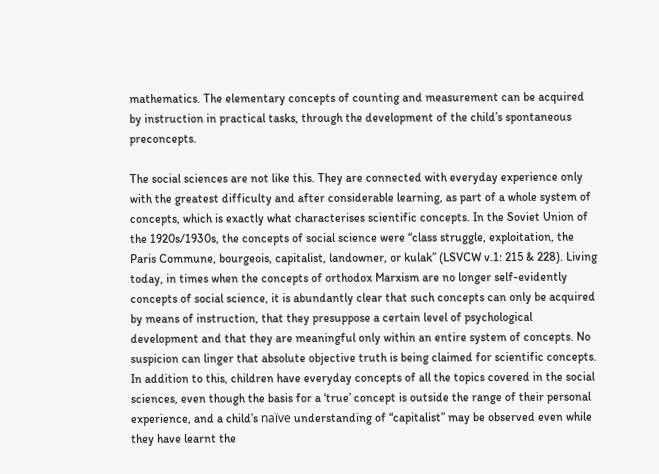mathematics. The elementary concepts of counting and measurement can be acquired by instruction in practical tasks, through the development of the child’s spontaneous preconcepts.

The social sciences are not like this. They are connected with everyday experience only with the greatest difficulty and after considerable learning, as part of a whole system of concepts, which is exactly what characterises scientific concepts. In the Soviet Union of the 1920s/1930s, the concepts of social science were “class struggle, exploitation, the Paris Commune, bourgeois, capitalist, landowner, or kulak” (LSVCW v.1: 215 & 228). Living today, in times when the concepts of orthodox Marxism are no longer self-evidently concepts of social science, it is abundantly clear that such concepts can only be acquired by means of instruction, that they presuppose a certain level of psychological development and that they are meaningful only within an entire system of concepts. No suspicion can linger that absolute objective truth is being claimed for scientific concepts. In addition to this, children have everyday concepts of all the topics covered in the social sciences, even though the basis for a ‘true’ concept is outside the range of their personal experience, and a child’s naïve understanding of “capitalist” may be observed even while they have learnt the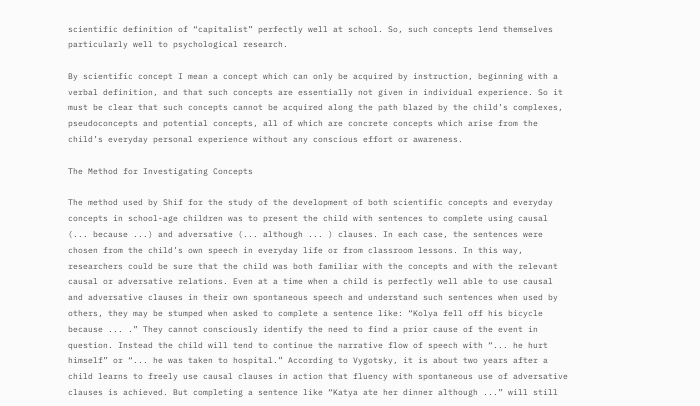scientific definition of “capitalist” perfectly well at school. So, such concepts lend themselves particularly well to psychological research.

By scientific concept I mean a concept which can only be acquired by instruction, beginning with a verbal definition, and that such concepts are essentially not given in individual experience. So it must be clear that such concepts cannot be acquired along the path blazed by the child’s complexes, pseudoconcepts and potential concepts, all of which are concrete concepts which arise from the child’s everyday personal experience without any conscious effort or awareness.

The Method for Investigating Concepts

The method used by Shif for the study of the development of both scientific concepts and everyday concepts in school-age children was to present the child with sentences to complete using causal (... because ...) and adversative (... although ... ) clauses. In each case, the sentences were chosen from the child’s own speech in everyday life or from classroom lessons. In this way, researchers could be sure that the child was both familiar with the concepts and with the relevant causal or adversative relations. Even at a time when a child is perfectly well able to use causal and adversative clauses in their own spontaneous speech and understand such sentences when used by others, they may be stumped when asked to complete a sentence like: “Kolya fell off his bicycle because ... .” They cannot consciously identify the need to find a prior cause of the event in question. Instead the child will tend to continue the narrative flow of speech with “... he hurt himself” or “... he was taken to hospital.” According to Vygotsky, it is about two years after a child learns to freely use causal clauses in action that fluency with spontaneous use of adversative clauses is achieved. But completing a sentence like “Katya ate her dinner although ...” will still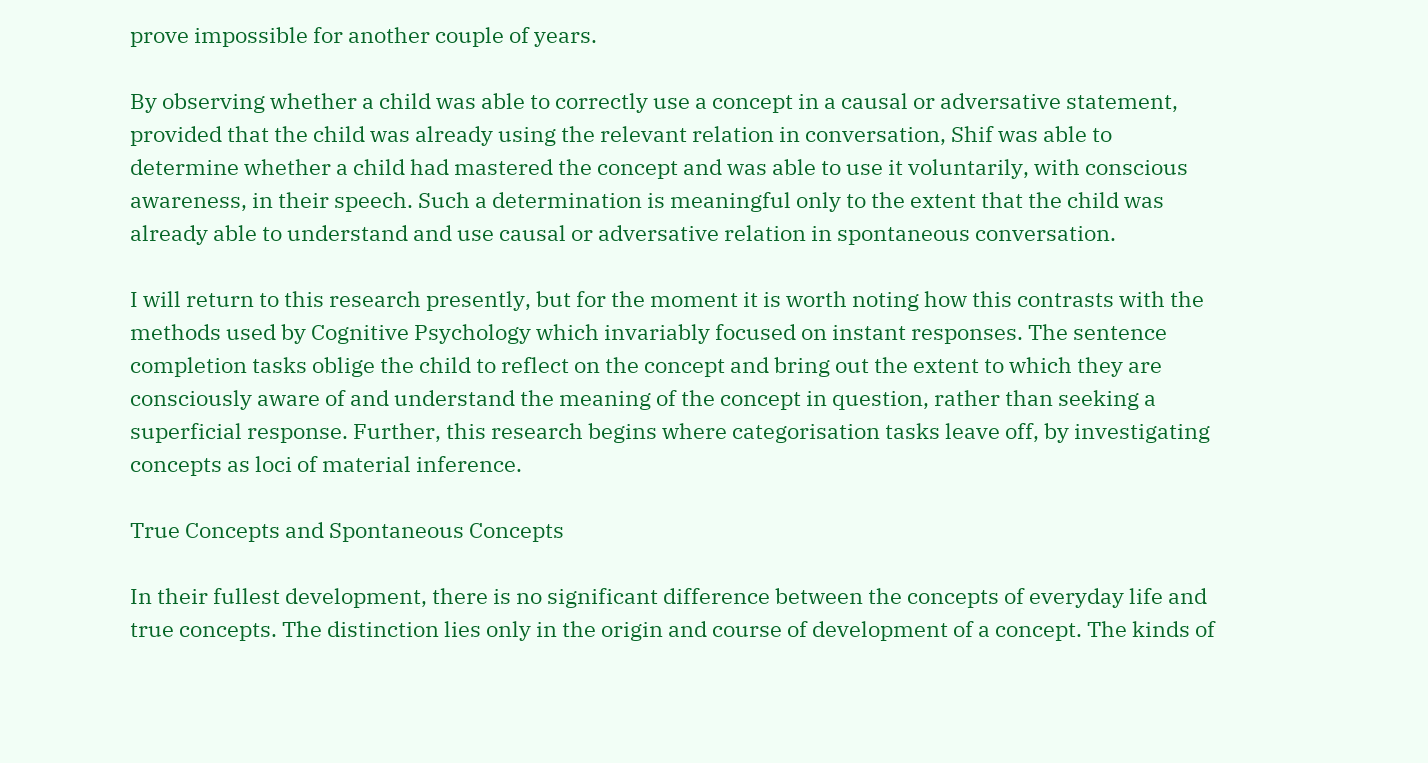prove impossible for another couple of years.

By observing whether a child was able to correctly use a concept in a causal or adversative statement, provided that the child was already using the relevant relation in conversation, Shif was able to determine whether a child had mastered the concept and was able to use it voluntarily, with conscious awareness, in their speech. Such a determination is meaningful only to the extent that the child was already able to understand and use causal or adversative relation in spontaneous conversation.

I will return to this research presently, but for the moment it is worth noting how this contrasts with the methods used by Cognitive Psychology which invariably focused on instant responses. The sentence completion tasks oblige the child to reflect on the concept and bring out the extent to which they are consciously aware of and understand the meaning of the concept in question, rather than seeking a superficial response. Further, this research begins where categorisation tasks leave off, by investigating concepts as loci of material inference.

True Concepts and Spontaneous Concepts

In their fullest development, there is no significant difference between the concepts of everyday life and true concepts. The distinction lies only in the origin and course of development of a concept. The kinds of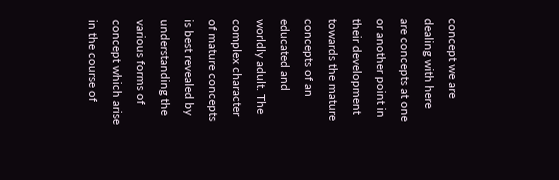concept we are dealing with here are concepts at one or another point in their development towards the mature concepts of an educated and worldly adult. The complex character of mature concepts is best revealed by understanding the various forms of concept which arise in the course of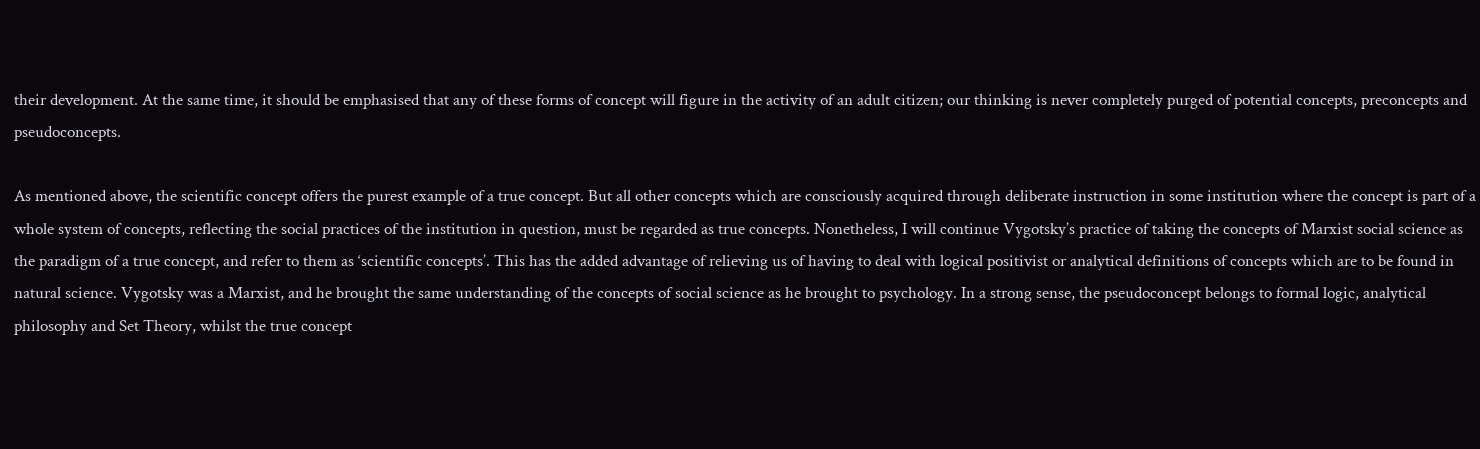their development. At the same time, it should be emphasised that any of these forms of concept will figure in the activity of an adult citizen; our thinking is never completely purged of potential concepts, preconcepts and pseudoconcepts.

As mentioned above, the scientific concept offers the purest example of a true concept. But all other concepts which are consciously acquired through deliberate instruction in some institution where the concept is part of a whole system of concepts, reflecting the social practices of the institution in question, must be regarded as true concepts. Nonetheless, I will continue Vygotsky’s practice of taking the concepts of Marxist social science as the paradigm of a true concept, and refer to them as ‘scientific concepts’. This has the added advantage of relieving us of having to deal with logical positivist or analytical definitions of concepts which are to be found in natural science. Vygotsky was a Marxist, and he brought the same understanding of the concepts of social science as he brought to psychology. In a strong sense, the pseudoconcept belongs to formal logic, analytical philosophy and Set Theory, whilst the true concept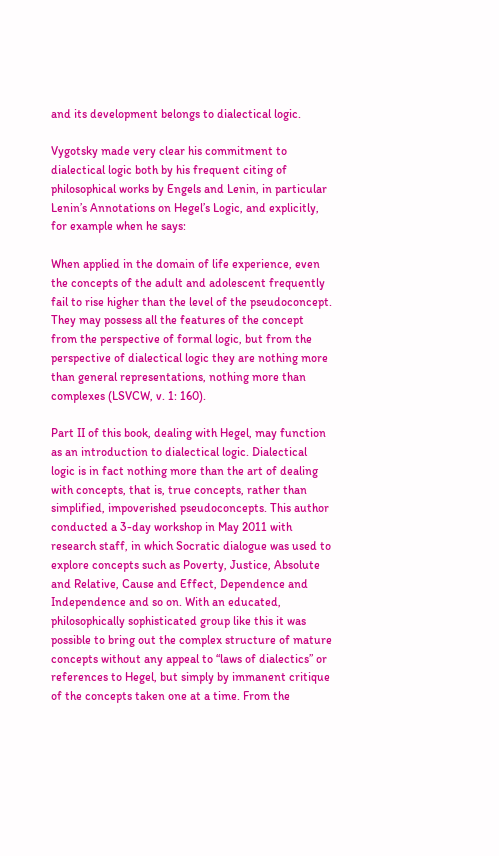and its development belongs to dialectical logic.

Vygotsky made very clear his commitment to dialectical logic both by his frequent citing of philosophical works by Engels and Lenin, in particular Lenin’s Annotations on Hegel’s Logic, and explicitly, for example when he says:

When applied in the domain of life experience, even the concepts of the adult and adolescent frequently fail to rise higher than the level of the pseudoconcept. They may possess all the features of the concept from the perspective of formal logic, but from the perspective of dialectical logic they are nothing more than general representations, nothing more than complexes (LSVCW, v. 1: 160).

Part II of this book, dealing with Hegel, may function as an introduction to dialectical logic. Dialectical logic is in fact nothing more than the art of dealing with concepts, that is, true concepts, rather than simplified, impoverished pseudoconcepts. This author conducted a 3-day workshop in May 2011 with research staff, in which Socratic dialogue was used to explore concepts such as Poverty, Justice, Absolute and Relative, Cause and Effect, Dependence and Independence and so on. With an educated, philosophically sophisticated group like this it was possible to bring out the complex structure of mature concepts without any appeal to “laws of dialectics” or references to Hegel, but simply by immanent critique of the concepts taken one at a time. From the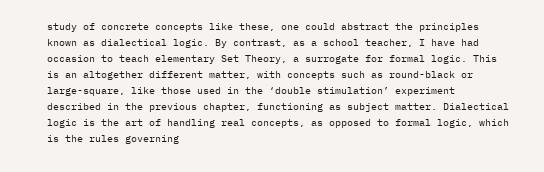study of concrete concepts like these, one could abstract the principles known as dialectical logic. By contrast, as a school teacher, I have had occasion to teach elementary Set Theory, a surrogate for formal logic. This is an altogether different matter, with concepts such as round-black or large-square, like those used in the ‘double stimulation’ experiment described in the previous chapter, functioning as subject matter. Dialectical logic is the art of handling real concepts, as opposed to formal logic, which is the rules governing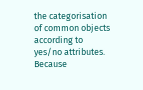the categorisation of common objects according to yes/no attributes. Because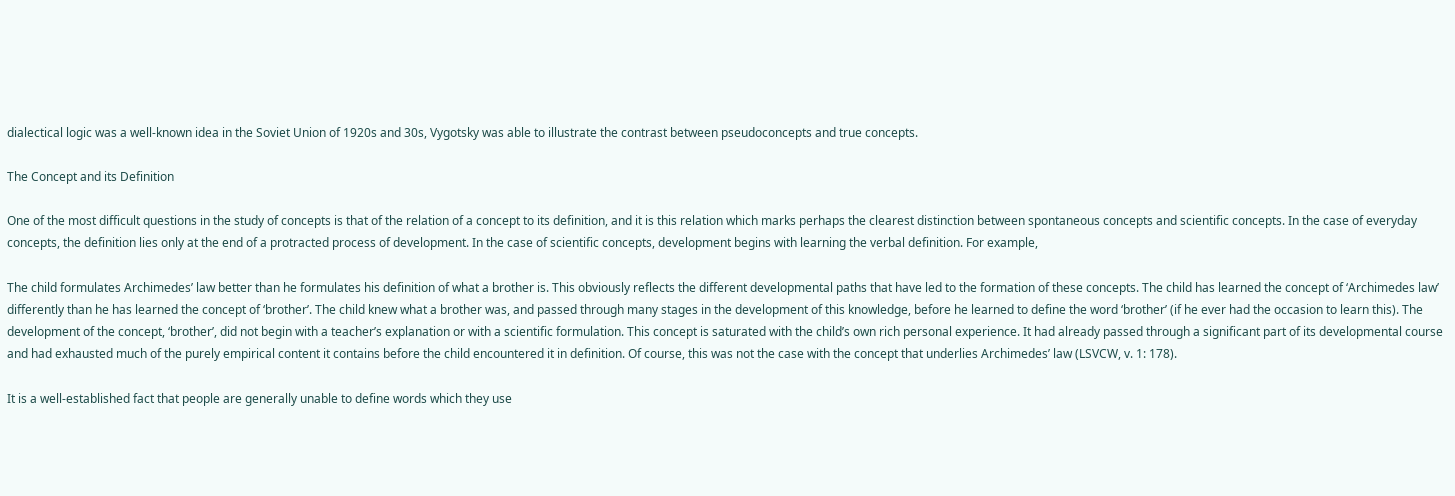dialectical logic was a well-known idea in the Soviet Union of 1920s and 30s, Vygotsky was able to illustrate the contrast between pseudoconcepts and true concepts.

The Concept and its Definition

One of the most difficult questions in the study of concepts is that of the relation of a concept to its definition, and it is this relation which marks perhaps the clearest distinction between spontaneous concepts and scientific concepts. In the case of everyday concepts, the definition lies only at the end of a protracted process of development. In the case of scientific concepts, development begins with learning the verbal definition. For example,

The child formulates Archimedes’ law better than he formulates his definition of what a brother is. This obviously reflects the different developmental paths that have led to the formation of these concepts. The child has learned the concept of ‘Archimedes law’ differently than he has learned the concept of ‘brother’. The child knew what a brother was, and passed through many stages in the development of this knowledge, before he learned to define the word ‘brother’ (if he ever had the occasion to learn this). The development of the concept, ‘brother’, did not begin with a teacher’s explanation or with a scientific formulation. This concept is saturated with the child’s own rich personal experience. It had already passed through a significant part of its developmental course and had exhausted much of the purely empirical content it contains before the child encountered it in definition. Of course, this was not the case with the concept that underlies Archimedes’ law (LSVCW, v. 1: 178).

It is a well-established fact that people are generally unable to define words which they use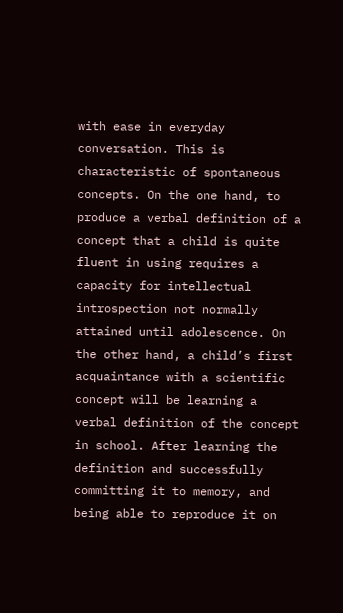with ease in everyday conversation. This is characteristic of spontaneous concepts. On the one hand, to produce a verbal definition of a concept that a child is quite fluent in using requires a capacity for intellectual introspection not normally attained until adolescence. On the other hand, a child’s first acquaintance with a scientific concept will be learning a verbal definition of the concept in school. After learning the definition and successfully committing it to memory, and being able to reproduce it on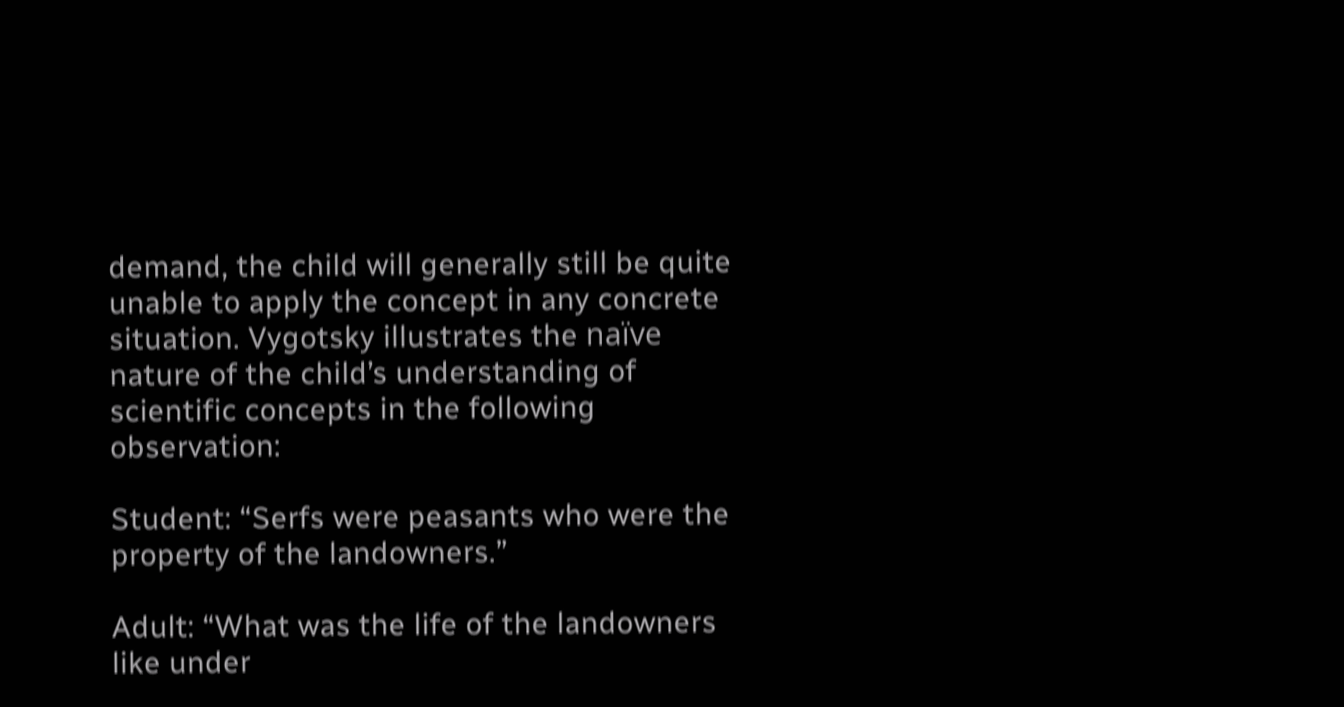demand, the child will generally still be quite unable to apply the concept in any concrete situation. Vygotsky illustrates the naïve nature of the child’s understanding of scientific concepts in the following observation:

Student: “Serfs were peasants who were the property of the landowners.”

Adult: “What was the life of the landowners like under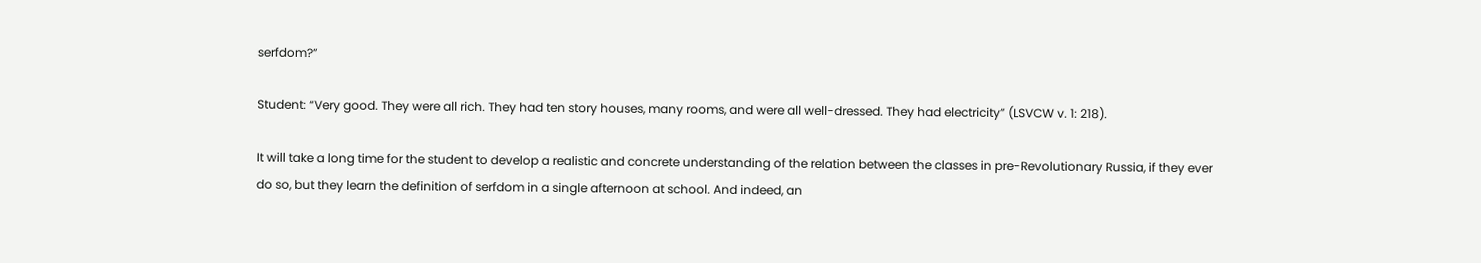serfdom?”

Student: “Very good. They were all rich. They had ten story houses, many rooms, and were all well-dressed. They had electricity” (LSVCW v. 1: 218).

It will take a long time for the student to develop a realistic and concrete understanding of the relation between the classes in pre-Revolutionary Russia, if they ever do so, but they learn the definition of serfdom in a single afternoon at school. And indeed, an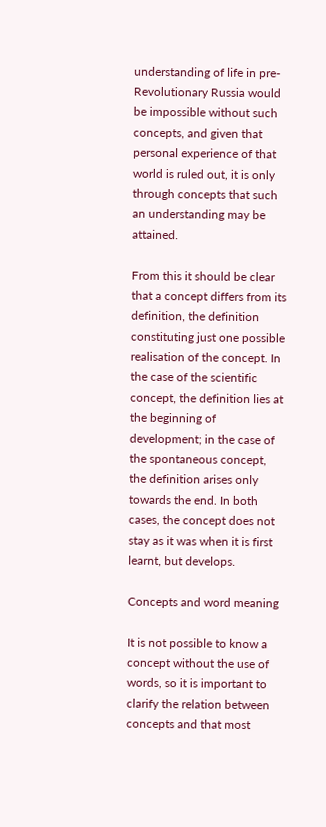understanding of life in pre-Revolutionary Russia would be impossible without such concepts, and given that personal experience of that world is ruled out, it is only through concepts that such an understanding may be attained.

From this it should be clear that a concept differs from its definition, the definition constituting just one possible realisation of the concept. In the case of the scientific concept, the definition lies at the beginning of development; in the case of the spontaneous concept, the definition arises only towards the end. In both cases, the concept does not stay as it was when it is first learnt, but develops.

Concepts and word meaning

It is not possible to know a concept without the use of words, so it is important to clarify the relation between concepts and that most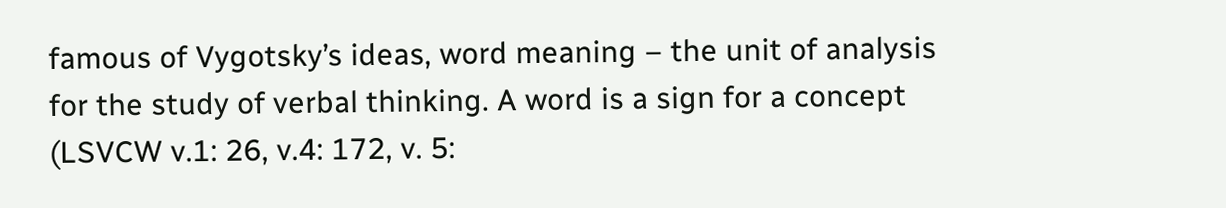famous of Vygotsky’s ideas, word meaning – the unit of analysis for the study of verbal thinking. A word is a sign for a concept (LSVCW v.1: 26, v.4: 172, v. 5: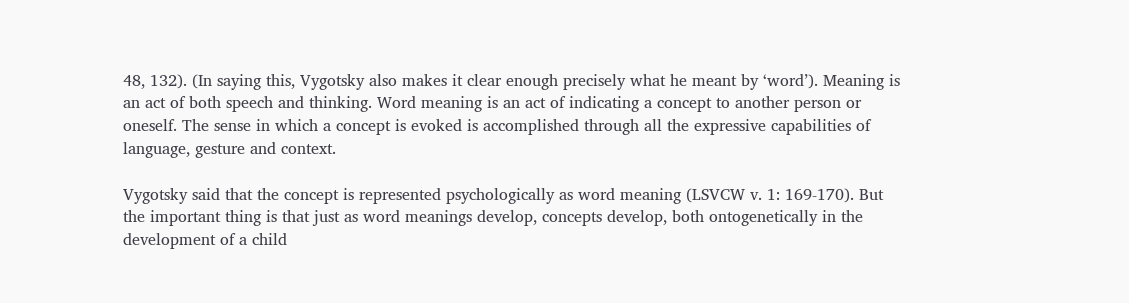48, 132). (In saying this, Vygotsky also makes it clear enough precisely what he meant by ‘word’). Meaning is an act of both speech and thinking. Word meaning is an act of indicating a concept to another person or oneself. The sense in which a concept is evoked is accomplished through all the expressive capabilities of language, gesture and context.

Vygotsky said that the concept is represented psychologically as word meaning (LSVCW v. 1: 169-170). But the important thing is that just as word meanings develop, concepts develop, both ontogenetically in the development of a child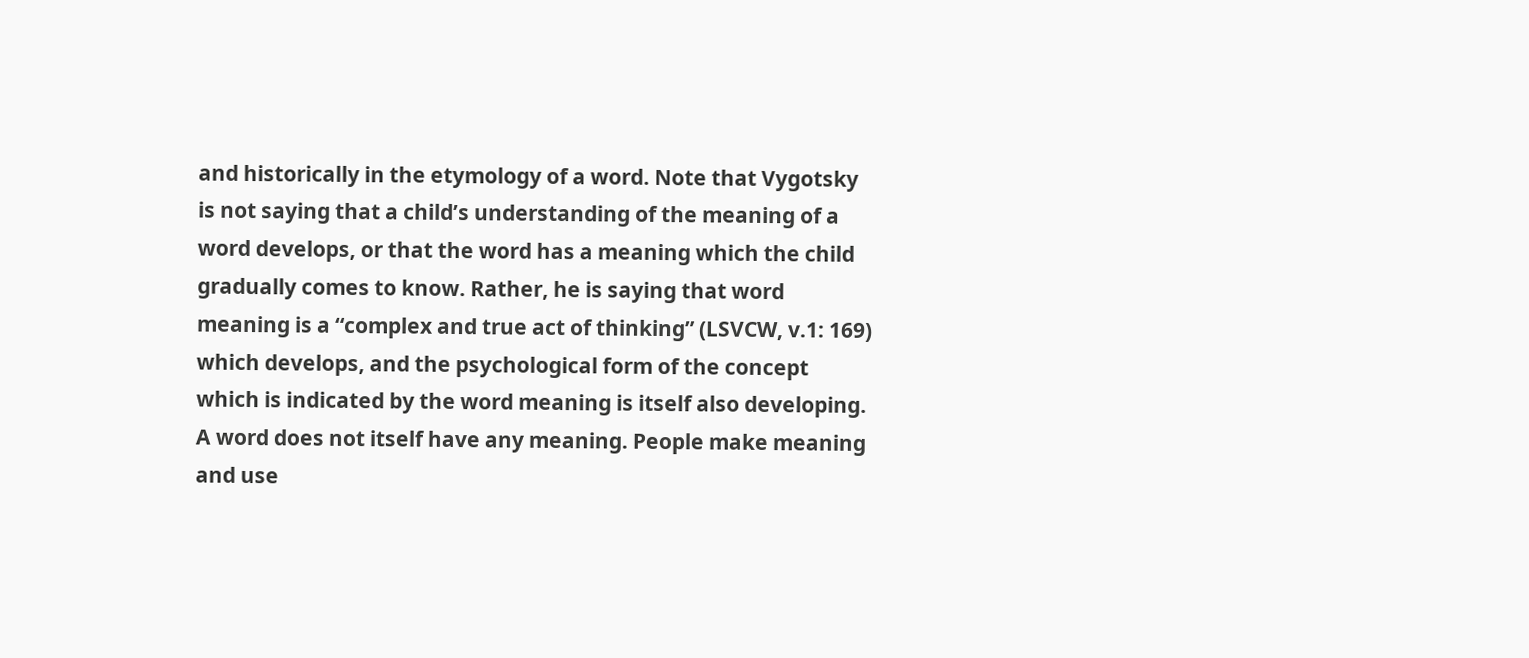and historically in the etymology of a word. Note that Vygotsky is not saying that a child’s understanding of the meaning of a word develops, or that the word has a meaning which the child gradually comes to know. Rather, he is saying that word meaning is a “complex and true act of thinking” (LSVCW, v.1: 169) which develops, and the psychological form of the concept which is indicated by the word meaning is itself also developing. A word does not itself have any meaning. People make meaning and use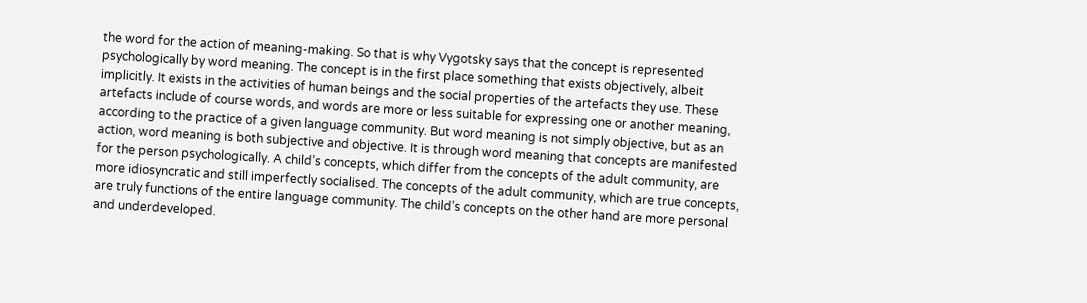the word for the action of meaning-making. So that is why Vygotsky says that the concept is represented psychologically by word meaning. The concept is in the first place something that exists objectively, albeit implicitly. It exists in the activities of human beings and the social properties of the artefacts they use. These artefacts include of course words, and words are more or less suitable for expressing one or another meaning, according to the practice of a given language community. But word meaning is not simply objective, but as an action, word meaning is both subjective and objective. It is through word meaning that concepts are manifested for the person psychologically. A child’s concepts, which differ from the concepts of the adult community, are more idiosyncratic and still imperfectly socialised. The concepts of the adult community, which are true concepts, are truly functions of the entire language community. The child’s concepts on the other hand are more personal and underdeveloped.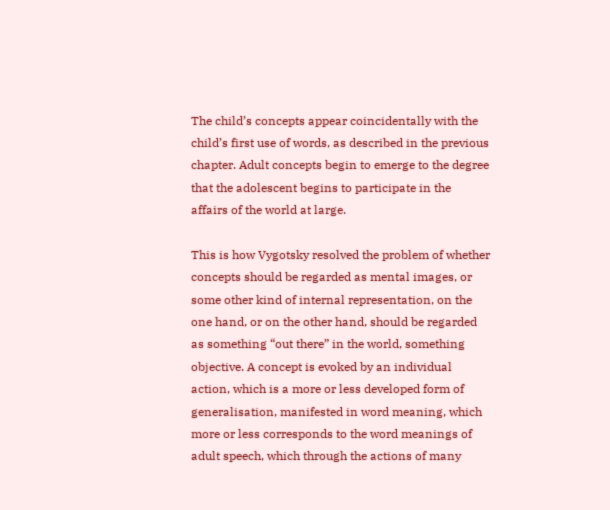The child’s concepts appear coincidentally with the child’s first use of words, as described in the previous chapter. Adult concepts begin to emerge to the degree that the adolescent begins to participate in the affairs of the world at large.

This is how Vygotsky resolved the problem of whether concepts should be regarded as mental images, or some other kind of internal representation, on the one hand, or on the other hand, should be regarded as something “out there” in the world, something objective. A concept is evoked by an individual action, which is a more or less developed form of generalisation, manifested in word meaning, which more or less corresponds to the word meanings of adult speech, which through the actions of many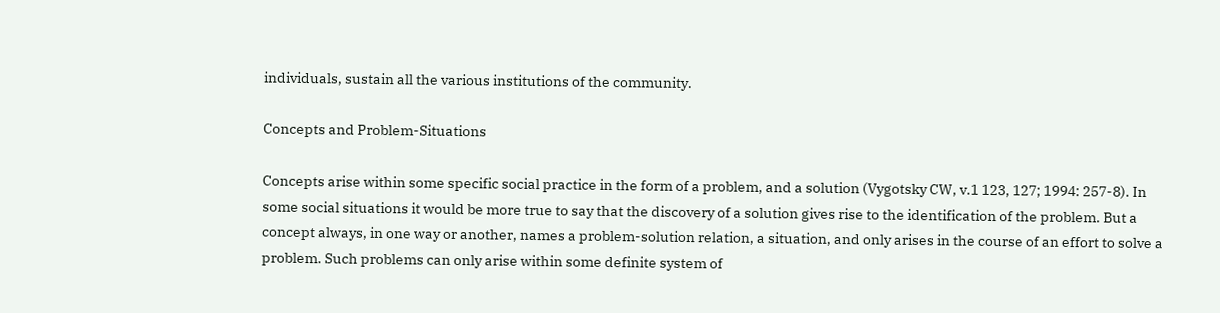individuals, sustain all the various institutions of the community.

Concepts and Problem-Situations

Concepts arise within some specific social practice in the form of a problem, and a solution (Vygotsky CW, v.1 123, 127; 1994: 257-8). In some social situations it would be more true to say that the discovery of a solution gives rise to the identification of the problem. But a concept always, in one way or another, names a problem-solution relation, a situation, and only arises in the course of an effort to solve a problem. Such problems can only arise within some definite system of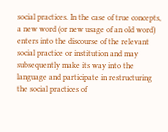social practices. In the case of true concepts, a new word (or new usage of an old word) enters into the discourse of the relevant social practice or institution and may subsequently make its way into the language and participate in restructuring the social practices of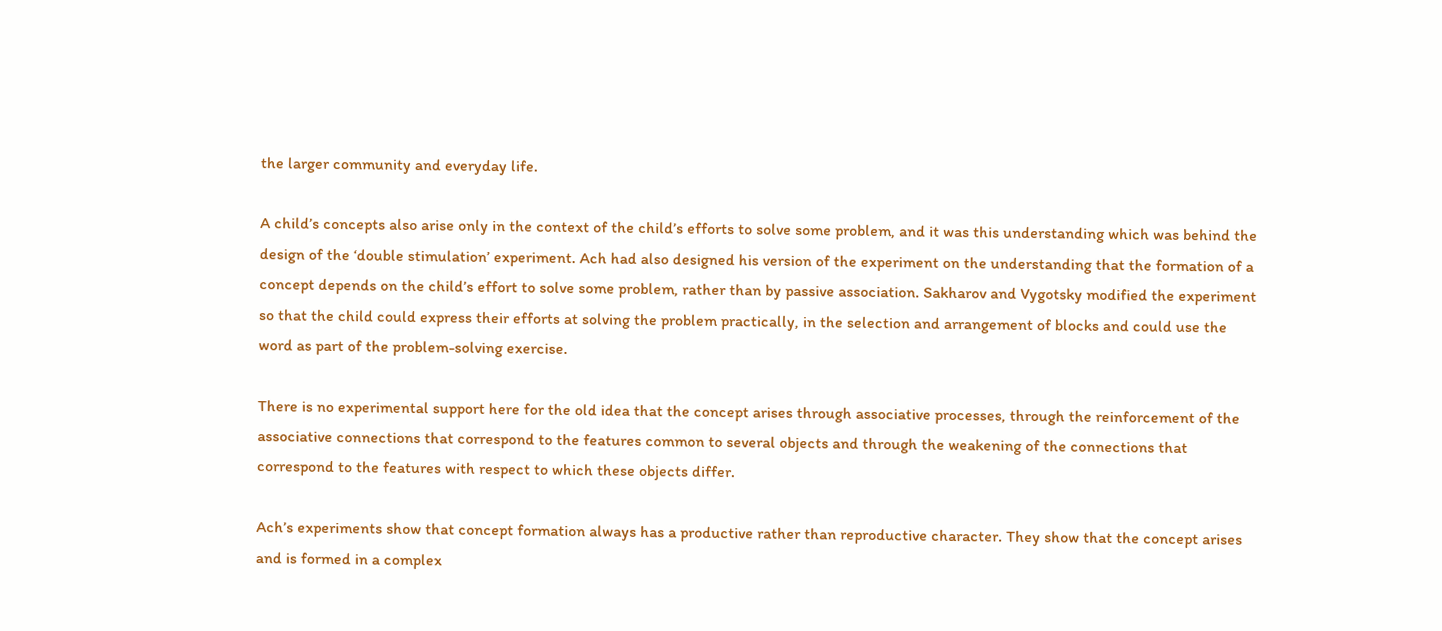the larger community and everyday life.

A child’s concepts also arise only in the context of the child’s efforts to solve some problem, and it was this understanding which was behind the design of the ‘double stimulation’ experiment. Ach had also designed his version of the experiment on the understanding that the formation of a concept depends on the child’s effort to solve some problem, rather than by passive association. Sakharov and Vygotsky modified the experiment so that the child could express their efforts at solving the problem practically, in the selection and arrangement of blocks and could use the word as part of the problem-solving exercise.

There is no experimental support here for the old idea that the concept arises through associative processes, through the reinforcement of the associative connections that correspond to the features common to several objects and through the weakening of the connections that correspond to the features with respect to which these objects differ.

Ach’s experiments show that concept formation always has a productive rather than reproductive character. They show that the concept arises and is formed in a complex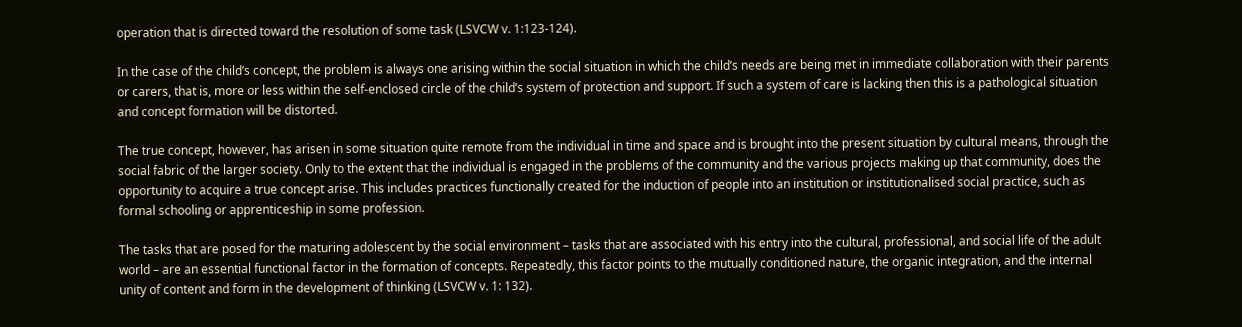operation that is directed toward the resolution of some task (LSVCW v. 1:123-124).

In the case of the child’s concept, the problem is always one arising within the social situation in which the child’s needs are being met in immediate collaboration with their parents or carers, that is, more or less within the self-enclosed circle of the child’s system of protection and support. If such a system of care is lacking then this is a pathological situation and concept formation will be distorted.

The true concept, however, has arisen in some situation quite remote from the individual in time and space and is brought into the present situation by cultural means, through the social fabric of the larger society. Only to the extent that the individual is engaged in the problems of the community and the various projects making up that community, does the opportunity to acquire a true concept arise. This includes practices functionally created for the induction of people into an institution or institutionalised social practice, such as formal schooling or apprenticeship in some profession.

The tasks that are posed for the maturing adolescent by the social environment – tasks that are associated with his entry into the cultural, professional, and social life of the adult world – are an essential functional factor in the formation of concepts. Repeatedly, this factor points to the mutually conditioned nature, the organic integration, and the internal unity of content and form in the development of thinking (LSVCW v. 1: 132).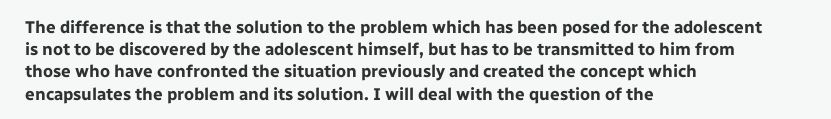The difference is that the solution to the problem which has been posed for the adolescent is not to be discovered by the adolescent himself, but has to be transmitted to him from those who have confronted the situation previously and created the concept which encapsulates the problem and its solution. I will deal with the question of the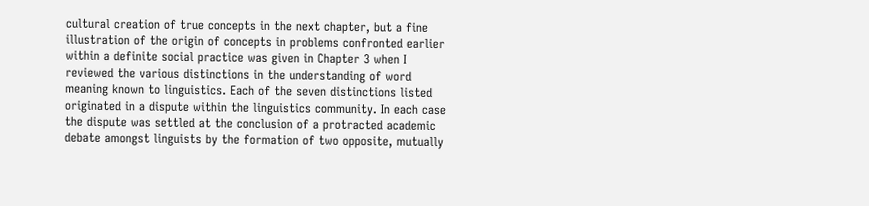cultural creation of true concepts in the next chapter, but a fine illustration of the origin of concepts in problems confronted earlier within a definite social practice was given in Chapter 3 when I reviewed the various distinctions in the understanding of word meaning known to linguistics. Each of the seven distinctions listed originated in a dispute within the linguistics community. In each case the dispute was settled at the conclusion of a protracted academic debate amongst linguists by the formation of two opposite, mutually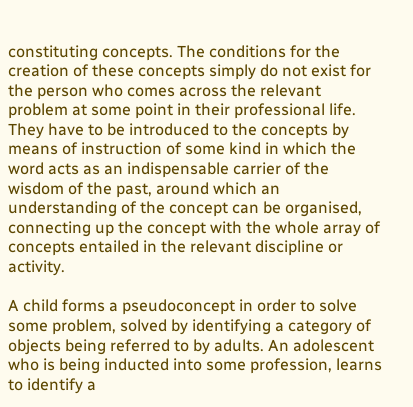constituting concepts. The conditions for the creation of these concepts simply do not exist for the person who comes across the relevant problem at some point in their professional life. They have to be introduced to the concepts by means of instruction of some kind in which the word acts as an indispensable carrier of the wisdom of the past, around which an understanding of the concept can be organised, connecting up the concept with the whole array of concepts entailed in the relevant discipline or activity.

A child forms a pseudoconcept in order to solve some problem, solved by identifying a category of objects being referred to by adults. An adolescent who is being inducted into some profession, learns to identify a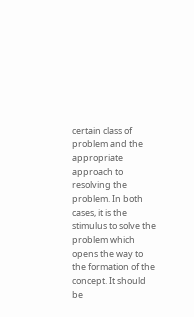certain class of problem and the appropriate approach to resolving the problem. In both cases, it is the stimulus to solve the problem which opens the way to the formation of the concept. It should be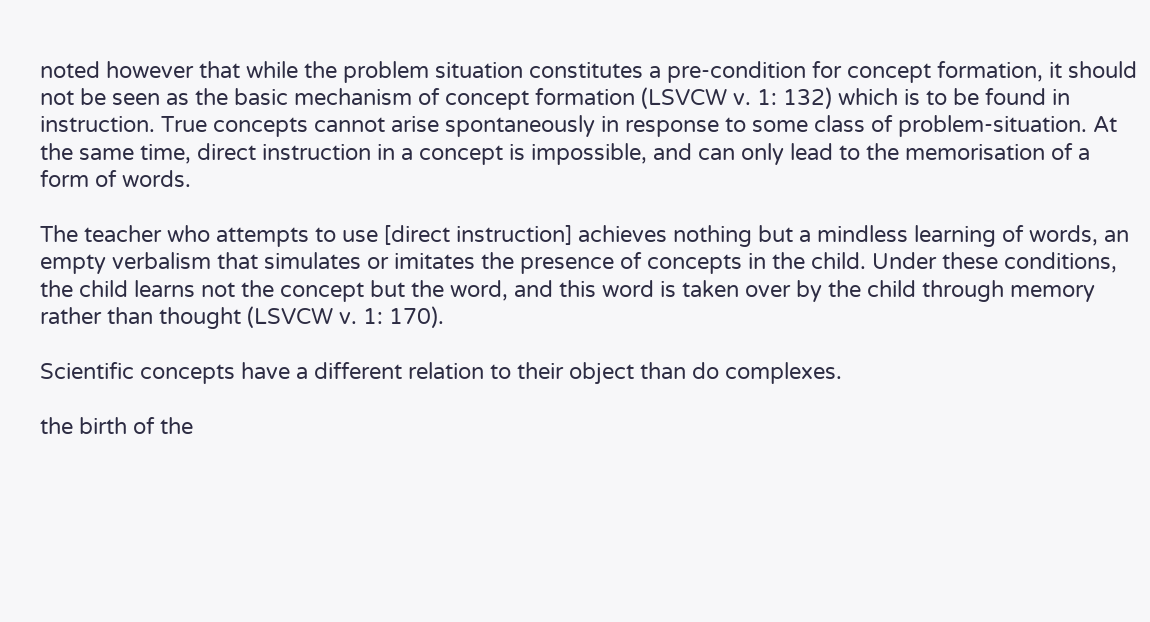noted however that while the problem situation constitutes a pre-condition for concept formation, it should not be seen as the basic mechanism of concept formation (LSVCW v. 1: 132) which is to be found in instruction. True concepts cannot arise spontaneously in response to some class of problem-situation. At the same time, direct instruction in a concept is impossible, and can only lead to the memorisation of a form of words.

The teacher who attempts to use [direct instruction] achieves nothing but a mindless learning of words, an empty verbalism that simulates or imitates the presence of concepts in the child. Under these conditions, the child learns not the concept but the word, and this word is taken over by the child through memory rather than thought (LSVCW v. 1: 170).

Scientific concepts have a different relation to their object than do complexes.

the birth of the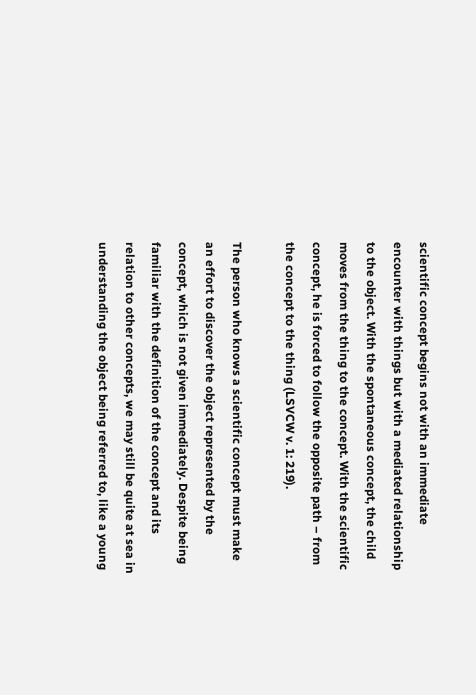scientific concept begins not with an immediate encounter with things but with a mediated relationship to the object. With the spontaneous concept, the child moves from the thing to the concept. With the scientific concept, he is forced to follow the opposite path – from the concept to the thing (LSVCW v. 1: 219).

The person who knows a scientific concept must make an effort to discover the object represented by the concept, which is not given immediately. Despite being familiar with the definition of the concept and its relation to other concepts, we may still be quite at sea in understanding the object being referred to, like a young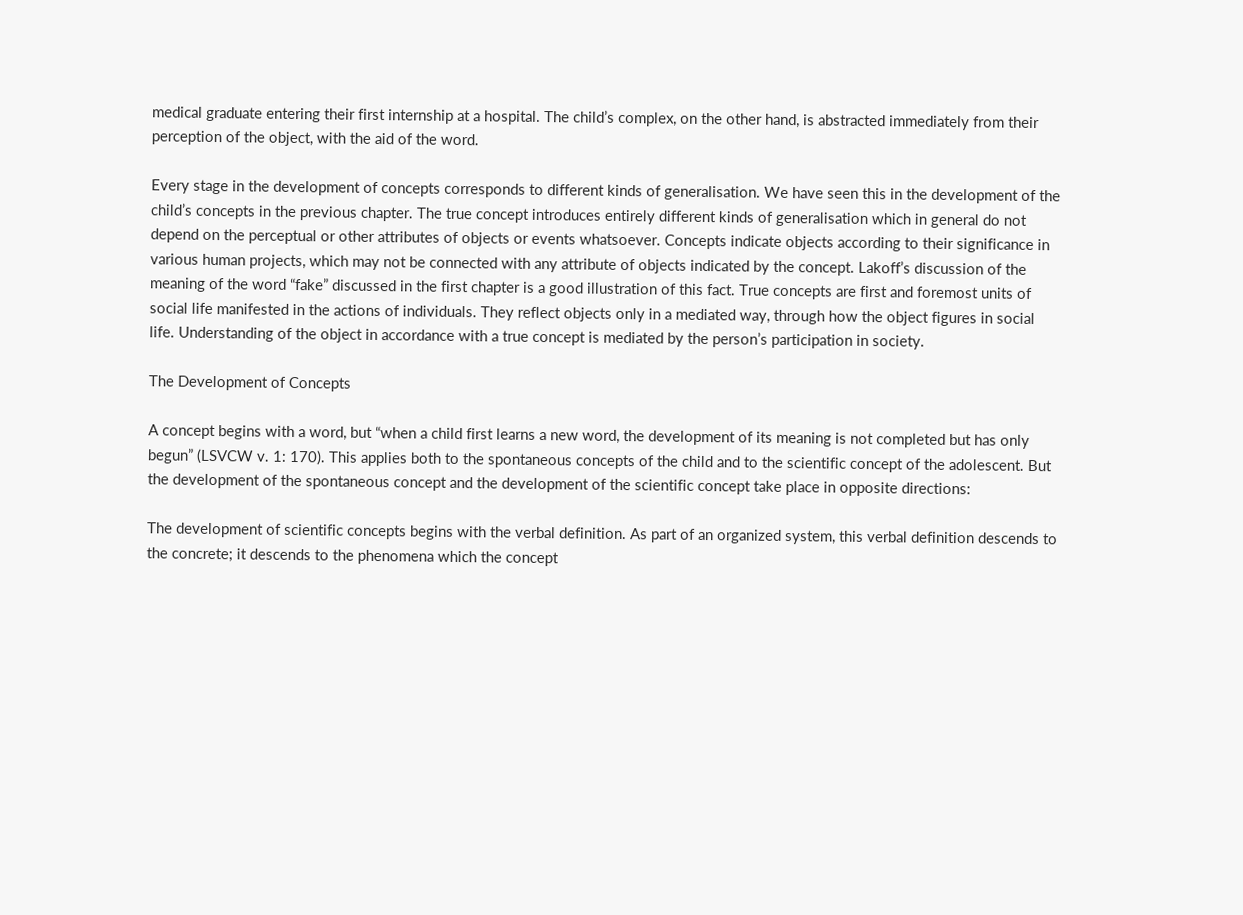medical graduate entering their first internship at a hospital. The child’s complex, on the other hand, is abstracted immediately from their perception of the object, with the aid of the word.

Every stage in the development of concepts corresponds to different kinds of generalisation. We have seen this in the development of the child’s concepts in the previous chapter. The true concept introduces entirely different kinds of generalisation which in general do not depend on the perceptual or other attributes of objects or events whatsoever. Concepts indicate objects according to their significance in various human projects, which may not be connected with any attribute of objects indicated by the concept. Lakoff’s discussion of the meaning of the word “fake” discussed in the first chapter is a good illustration of this fact. True concepts are first and foremost units of social life manifested in the actions of individuals. They reflect objects only in a mediated way, through how the object figures in social life. Understanding of the object in accordance with a true concept is mediated by the person’s participation in society.

The Development of Concepts

A concept begins with a word, but “when a child first learns a new word, the development of its meaning is not completed but has only begun” (LSVCW v. 1: 170). This applies both to the spontaneous concepts of the child and to the scientific concept of the adolescent. But the development of the spontaneous concept and the development of the scientific concept take place in opposite directions:

The development of scientific concepts begins with the verbal definition. As part of an organized system, this verbal definition descends to the concrete; it descends to the phenomena which the concept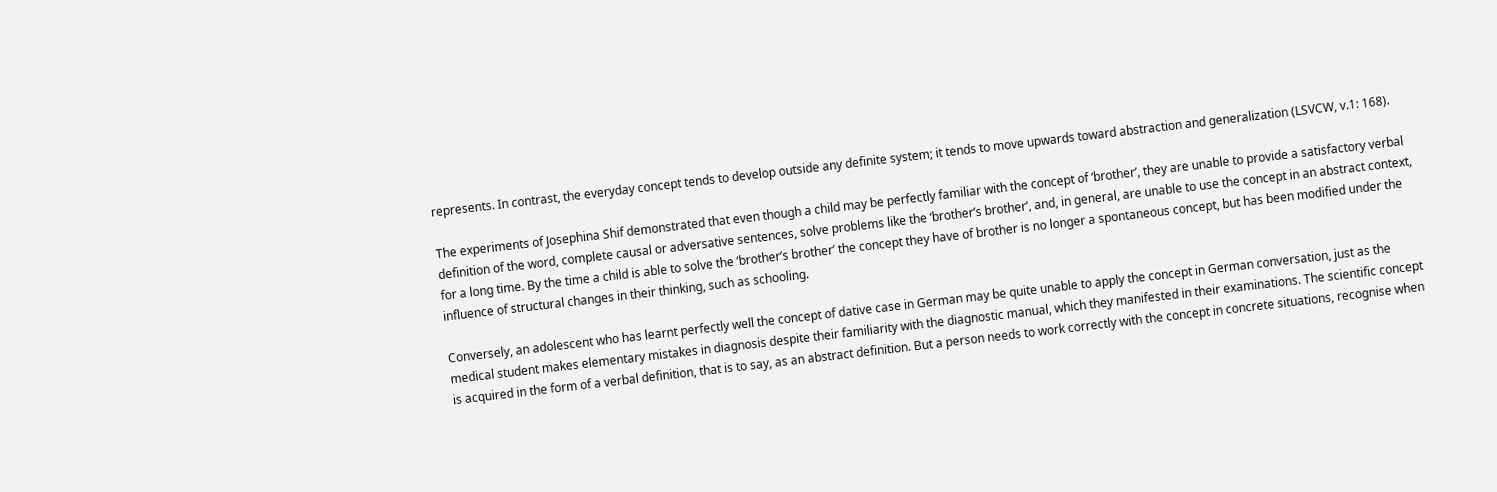represents. In contrast, the everyday concept tends to develop outside any definite system; it tends to move upwards toward abstraction and generalization (LSVCW, v.1: 168).

The experiments of Josephina Shif demonstrated that even though a child may be perfectly familiar with the concept of ‘brother’, they are unable to provide a satisfactory verbal definition of the word, complete causal or adversative sentences, solve problems like the ‘brother’s brother’, and, in general, are unable to use the concept in an abstract context, for a long time. By the time a child is able to solve the ‘brother’s brother’ the concept they have of brother is no longer a spontaneous concept, but has been modified under the influence of structural changes in their thinking, such as schooling.

Conversely, an adolescent who has learnt perfectly well the concept of dative case in German may be quite unable to apply the concept in German conversation, just as the medical student makes elementary mistakes in diagnosis despite their familiarity with the diagnostic manual, which they manifested in their examinations. The scientific concept is acquired in the form of a verbal definition, that is to say, as an abstract definition. But a person needs to work correctly with the concept in concrete situations, recognise when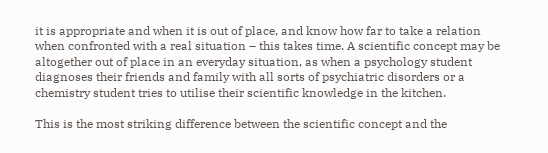it is appropriate and when it is out of place, and know how far to take a relation when confronted with a real situation – this takes time. A scientific concept may be altogether out of place in an everyday situation, as when a psychology student diagnoses their friends and family with all sorts of psychiatric disorders or a chemistry student tries to utilise their scientific knowledge in the kitchen.

This is the most striking difference between the scientific concept and the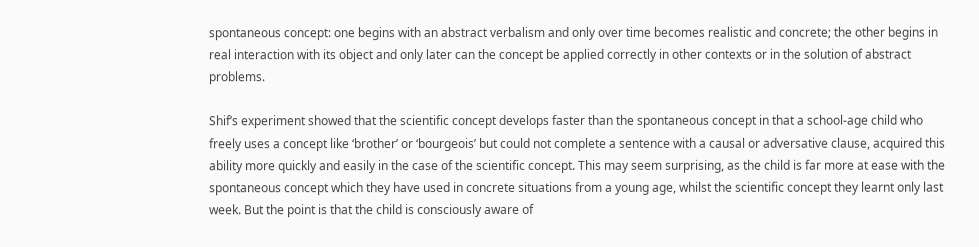spontaneous concept: one begins with an abstract verbalism and only over time becomes realistic and concrete; the other begins in real interaction with its object and only later can the concept be applied correctly in other contexts or in the solution of abstract problems.

Shif’s experiment showed that the scientific concept develops faster than the spontaneous concept in that a school-age child who freely uses a concept like ‘brother’ or ‘bourgeois’ but could not complete a sentence with a causal or adversative clause, acquired this ability more quickly and easily in the case of the scientific concept. This may seem surprising, as the child is far more at ease with the spontaneous concept which they have used in concrete situations from a young age, whilst the scientific concept they learnt only last week. But the point is that the child is consciously aware of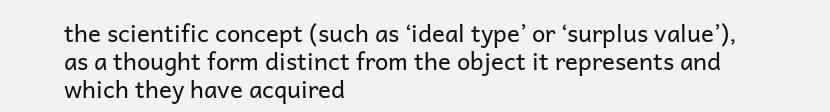the scientific concept (such as ‘ideal type’ or ‘surplus value’), as a thought form distinct from the object it represents and which they have acquired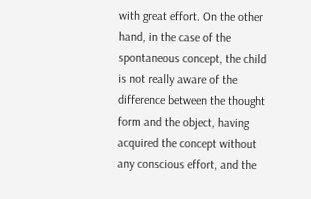with great effort. On the other hand, in the case of the spontaneous concept, the child is not really aware of the difference between the thought form and the object, having acquired the concept without any conscious effort, and the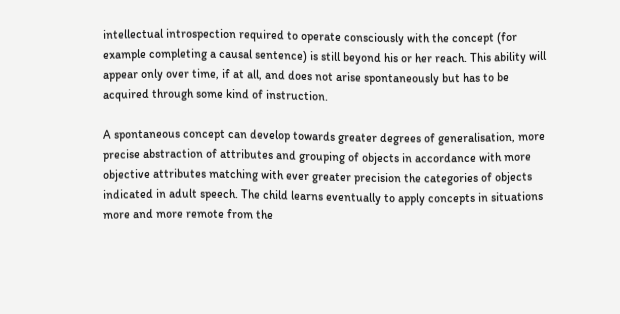intellectual introspection required to operate consciously with the concept (for example completing a causal sentence) is still beyond his or her reach. This ability will appear only over time, if at all, and does not arise spontaneously but has to be acquired through some kind of instruction.

A spontaneous concept can develop towards greater degrees of generalisation, more precise abstraction of attributes and grouping of objects in accordance with more objective attributes matching with ever greater precision the categories of objects indicated in adult speech. The child learns eventually to apply concepts in situations more and more remote from the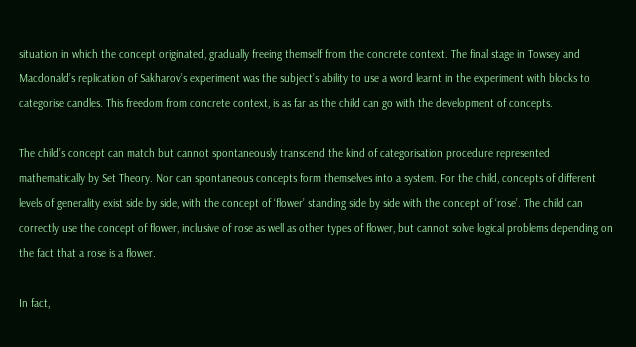situation in which the concept originated, gradually freeing themself from the concrete context. The final stage in Towsey and Macdonald’s replication of Sakharov’s experiment was the subject’s ability to use a word learnt in the experiment with blocks to categorise candles. This freedom from concrete context, is as far as the child can go with the development of concepts.

The child’s concept can match but cannot spontaneously transcend the kind of categorisation procedure represented mathematically by Set Theory. Nor can spontaneous concepts form themselves into a system. For the child, concepts of different levels of generality exist side by side, with the concept of ‘flower’ standing side by side with the concept of ‘rose’. The child can correctly use the concept of flower, inclusive of rose as well as other types of flower, but cannot solve logical problems depending on the fact that a rose is a flower.

In fact,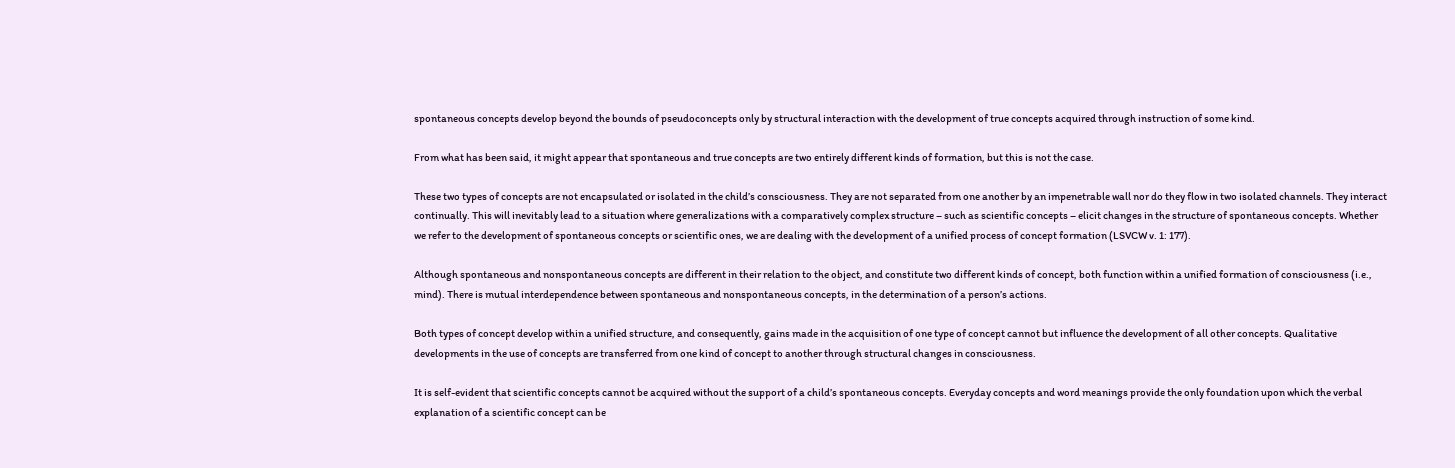spontaneous concepts develop beyond the bounds of pseudoconcepts only by structural interaction with the development of true concepts acquired through instruction of some kind.

From what has been said, it might appear that spontaneous and true concepts are two entirely different kinds of formation, but this is not the case.

These two types of concepts are not encapsulated or isolated in the child’s consciousness. They are not separated from one another by an impenetrable wall nor do they flow in two isolated channels. They interact continually. This will inevitably lead to a situation where generalizations with a comparatively complex structure – such as scientific concepts – elicit changes in the structure of spontaneous concepts. Whether we refer to the development of spontaneous concepts or scientific ones, we are dealing with the development of a unified process of concept formation (LSVCW v. 1: 177).

Although spontaneous and nonspontaneous concepts are different in their relation to the object, and constitute two different kinds of concept, both function within a unified formation of consciousness (i.e., mind). There is mutual interdependence between spontaneous and nonspontaneous concepts, in the determination of a person’s actions.

Both types of concept develop within a unified structure, and consequently, gains made in the acquisition of one type of concept cannot but influence the development of all other concepts. Qualitative developments in the use of concepts are transferred from one kind of concept to another through structural changes in consciousness.

It is self-evident that scientific concepts cannot be acquired without the support of a child’s spontaneous concepts. Everyday concepts and word meanings provide the only foundation upon which the verbal explanation of a scientific concept can be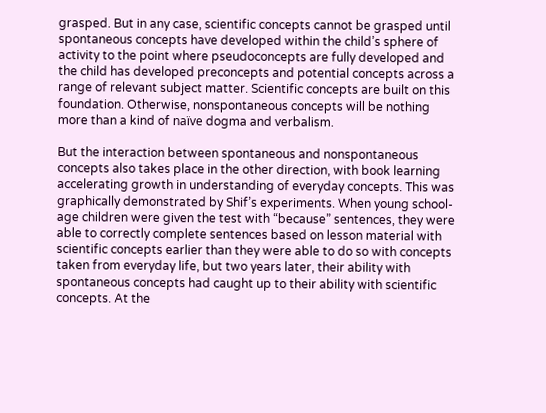grasped. But in any case, scientific concepts cannot be grasped until spontaneous concepts have developed within the child’s sphere of activity to the point where pseudoconcepts are fully developed and the child has developed preconcepts and potential concepts across a range of relevant subject matter. Scientific concepts are built on this foundation. Otherwise, nonspontaneous concepts will be nothing more than a kind of naïve dogma and verbalism.

But the interaction between spontaneous and nonspontaneous concepts also takes place in the other direction, with book learning accelerating growth in understanding of everyday concepts. This was graphically demonstrated by Shif’s experiments. When young school-age children were given the test with “because” sentences, they were able to correctly complete sentences based on lesson material with scientific concepts earlier than they were able to do so with concepts taken from everyday life, but two years later, their ability with spontaneous concepts had caught up to their ability with scientific concepts. At the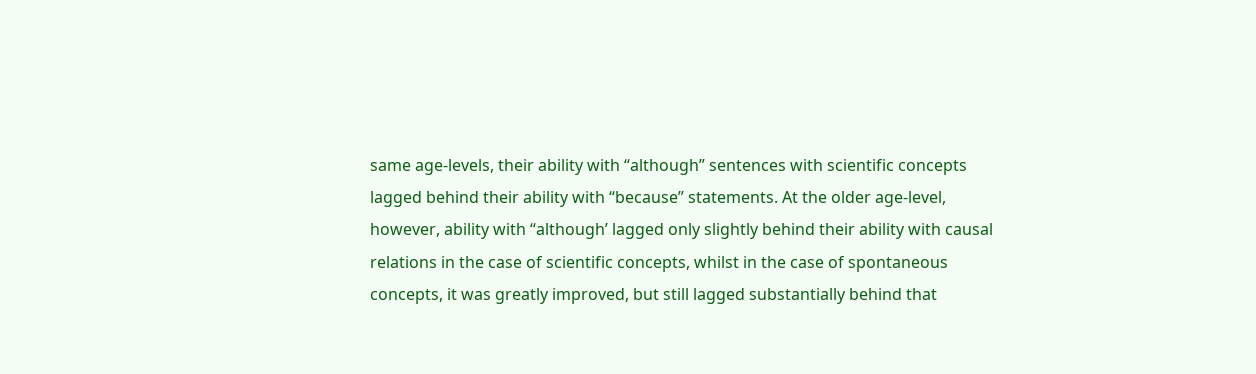same age-levels, their ability with “although” sentences with scientific concepts lagged behind their ability with “because” statements. At the older age-level, however, ability with “although’ lagged only slightly behind their ability with causal relations in the case of scientific concepts, whilst in the case of spontaneous concepts, it was greatly improved, but still lagged substantially behind that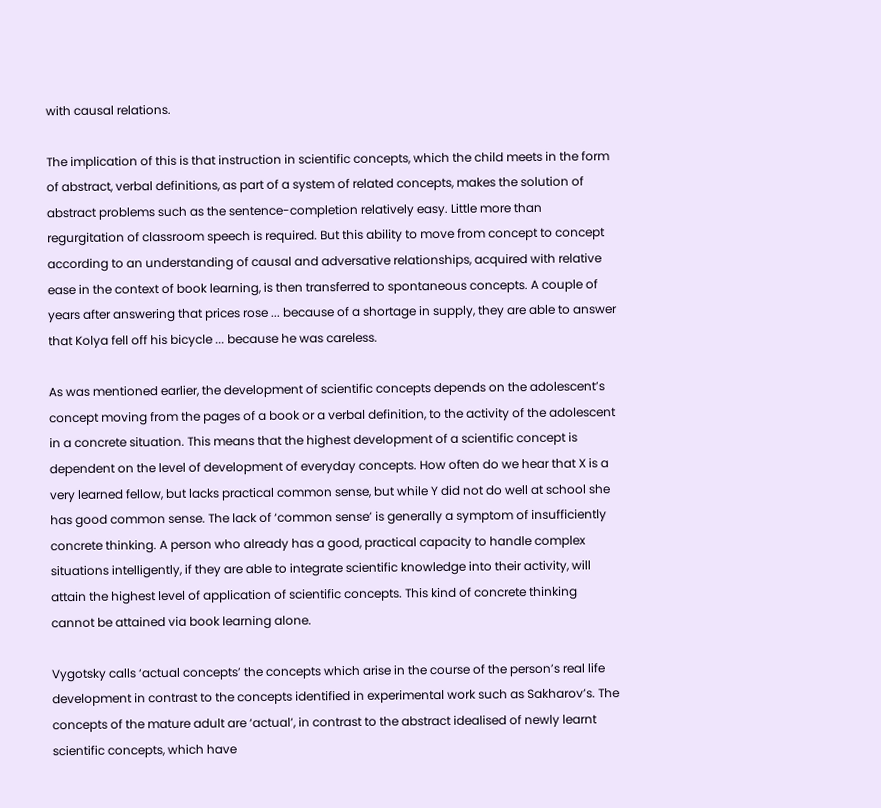with causal relations.

The implication of this is that instruction in scientific concepts, which the child meets in the form of abstract, verbal definitions, as part of a system of related concepts, makes the solution of abstract problems such as the sentence-completion relatively easy. Little more than regurgitation of classroom speech is required. But this ability to move from concept to concept according to an understanding of causal and adversative relationships, acquired with relative ease in the context of book learning, is then transferred to spontaneous concepts. A couple of years after answering that prices rose ... because of a shortage in supply, they are able to answer that Kolya fell off his bicycle ... because he was careless.

As was mentioned earlier, the development of scientific concepts depends on the adolescent’s concept moving from the pages of a book or a verbal definition, to the activity of the adolescent in a concrete situation. This means that the highest development of a scientific concept is dependent on the level of development of everyday concepts. How often do we hear that X is a very learned fellow, but lacks practical common sense, but while Y did not do well at school she has good common sense. The lack of ‘common sense’ is generally a symptom of insufficiently concrete thinking. A person who already has a good, practical capacity to handle complex situations intelligently, if they are able to integrate scientific knowledge into their activity, will attain the highest level of application of scientific concepts. This kind of concrete thinking cannot be attained via book learning alone.

Vygotsky calls ‘actual concepts’ the concepts which arise in the course of the person’s real life development in contrast to the concepts identified in experimental work such as Sakharov’s. The concepts of the mature adult are ‘actual’, in contrast to the abstract idealised of newly learnt scientific concepts, which have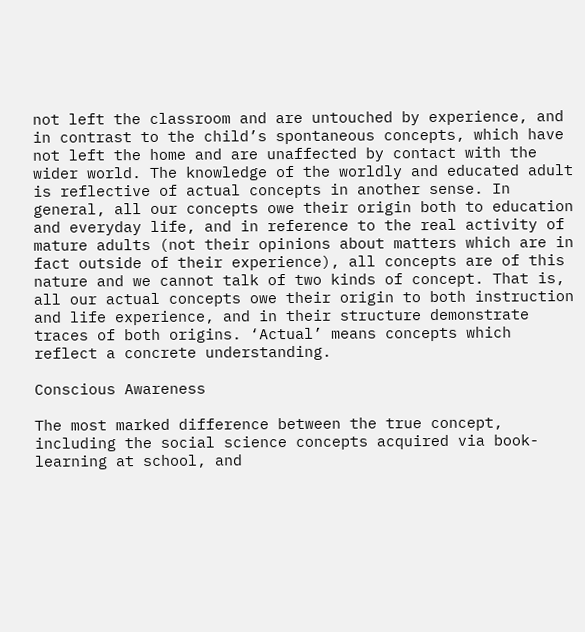not left the classroom and are untouched by experience, and in contrast to the child’s spontaneous concepts, which have not left the home and are unaffected by contact with the wider world. The knowledge of the worldly and educated adult is reflective of actual concepts in another sense. In general, all our concepts owe their origin both to education and everyday life, and in reference to the real activity of mature adults (not their opinions about matters which are in fact outside of their experience), all concepts are of this nature and we cannot talk of two kinds of concept. That is, all our actual concepts owe their origin to both instruction and life experience, and in their structure demonstrate traces of both origins. ‘Actual’ means concepts which reflect a concrete understanding.

Conscious Awareness

The most marked difference between the true concept, including the social science concepts acquired via book-learning at school, and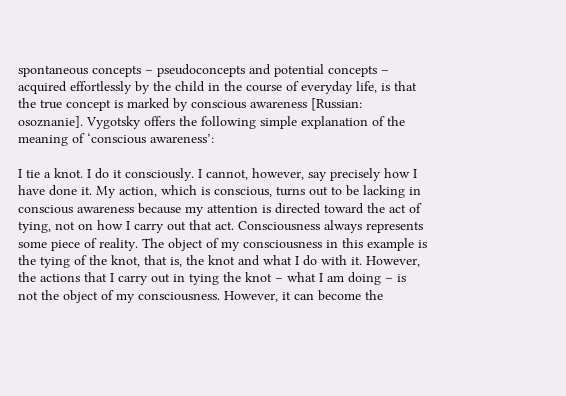spontaneous concepts – pseudoconcepts and potential concepts – acquired effortlessly by the child in the course of everyday life, is that the true concept is marked by conscious awareness [Russian: osoznanie]. Vygotsky offers the following simple explanation of the meaning of ‘conscious awareness’:

I tie a knot. I do it consciously. I cannot, however, say precisely how I have done it. My action, which is conscious, turns out to be lacking in conscious awareness because my attention is directed toward the act of tying, not on how I carry out that act. Consciousness always represents some piece of reality. The object of my consciousness in this example is the tying of the knot, that is, the knot and what I do with it. However, the actions that I carry out in tying the knot – what I am doing – is not the object of my consciousness. However, it can become the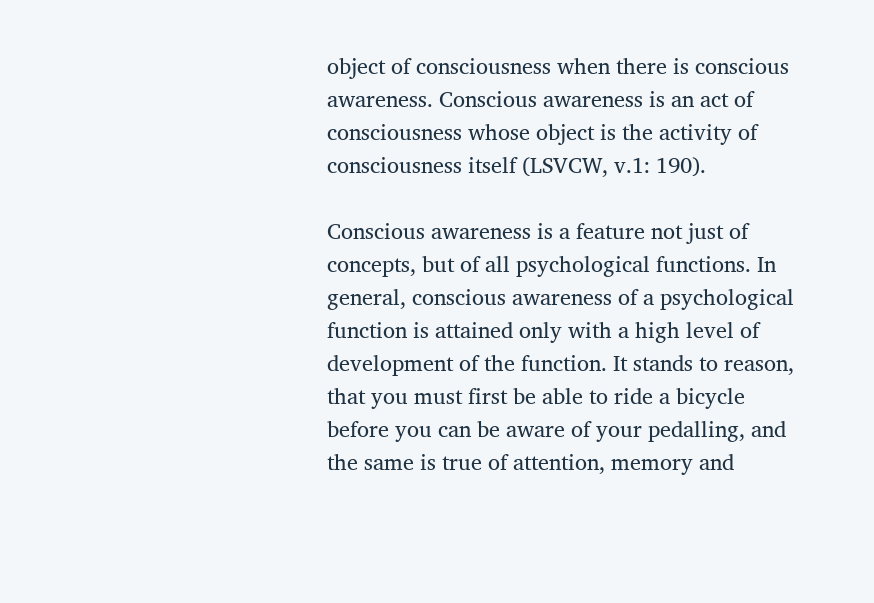object of consciousness when there is conscious awareness. Conscious awareness is an act of consciousness whose object is the activity of consciousness itself (LSVCW, v.1: 190).

Conscious awareness is a feature not just of concepts, but of all psychological functions. In general, conscious awareness of a psychological function is attained only with a high level of development of the function. It stands to reason, that you must first be able to ride a bicycle before you can be aware of your pedalling, and the same is true of attention, memory and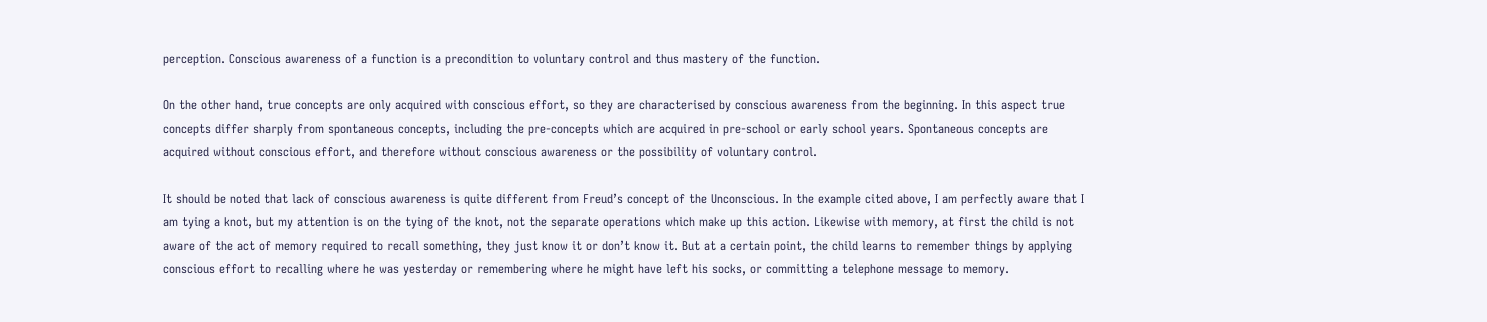perception. Conscious awareness of a function is a precondition to voluntary control and thus mastery of the function.

On the other hand, true concepts are only acquired with conscious effort, so they are characterised by conscious awareness from the beginning. In this aspect true concepts differ sharply from spontaneous concepts, including the pre-concepts which are acquired in pre-school or early school years. Spontaneous concepts are acquired without conscious effort, and therefore without conscious awareness or the possibility of voluntary control.

It should be noted that lack of conscious awareness is quite different from Freud’s concept of the Unconscious. In the example cited above, I am perfectly aware that I am tying a knot, but my attention is on the tying of the knot, not the separate operations which make up this action. Likewise with memory, at first the child is not aware of the act of memory required to recall something, they just know it or don’t know it. But at a certain point, the child learns to remember things by applying conscious effort to recalling where he was yesterday or remembering where he might have left his socks, or committing a telephone message to memory.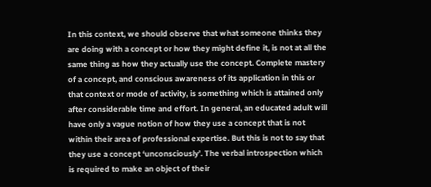In this context, we should observe that what someone thinks they are doing with a concept or how they might define it, is not at all the same thing as how they actually use the concept. Complete mastery of a concept, and conscious awareness of its application in this or that context or mode of activity, is something which is attained only after considerable time and effort. In general, an educated adult will have only a vague notion of how they use a concept that is not within their area of professional expertise. But this is not to say that they use a concept ‘unconsciously’. The verbal introspection which is required to make an object of their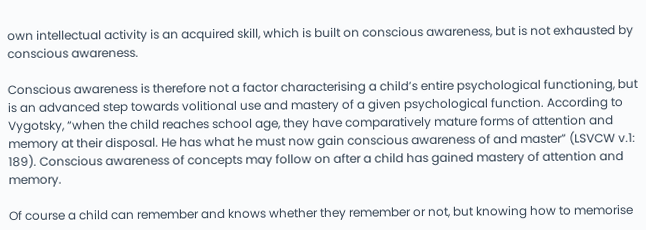own intellectual activity is an acquired skill, which is built on conscious awareness, but is not exhausted by conscious awareness.

Conscious awareness is therefore not a factor characterising a child’s entire psychological functioning, but is an advanced step towards volitional use and mastery of a given psychological function. According to Vygotsky, “when the child reaches school age, they have comparatively mature forms of attention and memory at their disposal. He has what he must now gain conscious awareness of and master” (LSVCW v.1: 189). Conscious awareness of concepts may follow on after a child has gained mastery of attention and memory.

Of course a child can remember and knows whether they remember or not, but knowing how to memorise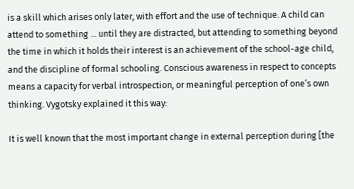is a skill which arises only later, with effort and the use of technique. A child can attend to something ... until they are distracted, but attending to something beyond the time in which it holds their interest is an achievement of the school-age child, and the discipline of formal schooling. Conscious awareness in respect to concepts means a capacity for verbal introspection, or meaningful perception of one’s own thinking. Vygotsky explained it this way:

It is well known that the most important change in external perception during [the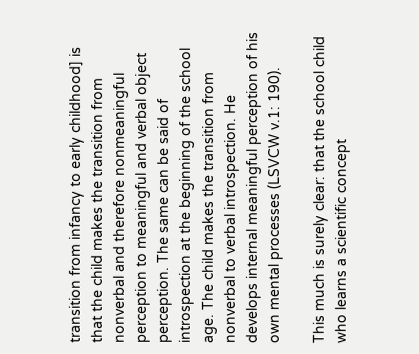transition from infancy to early childhood] is that the child makes the transition from nonverbal and therefore nonmeaningful perception to meaningful and verbal object perception. The same can be said of introspection at the beginning of the school age. The child makes the transition from nonverbal to verbal introspection. He develops internal meaningful perception of his own mental processes (LSVCW v.1: 190).

This much is surely clear: that the school child who learns a scientific concept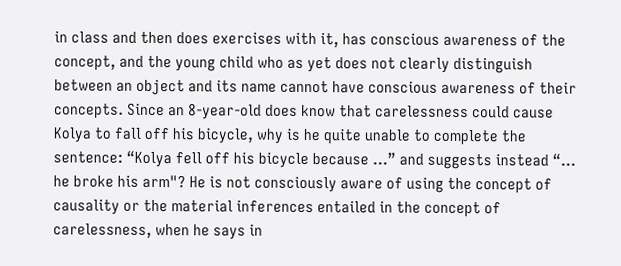in class and then does exercises with it, has conscious awareness of the concept, and the young child who as yet does not clearly distinguish between an object and its name cannot have conscious awareness of their concepts. Since an 8-year-old does know that carelessness could cause Kolya to fall off his bicycle, why is he quite unable to complete the sentence: “Kolya fell off his bicycle because ...” and suggests instead “... he broke his arm"? He is not consciously aware of using the concept of causality or the material inferences entailed in the concept of carelessness, when he says in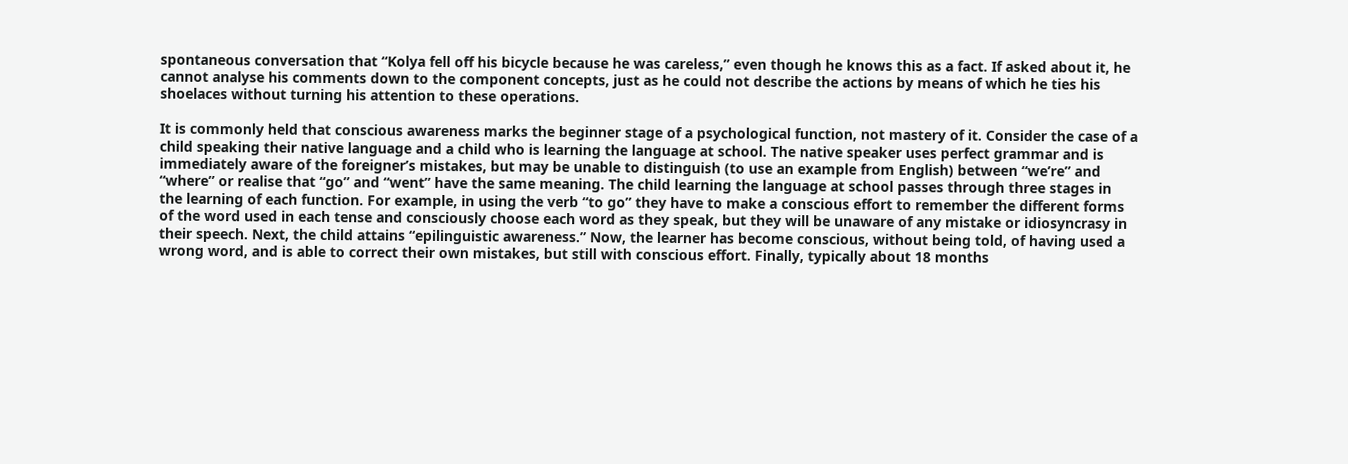spontaneous conversation that “Kolya fell off his bicycle because he was careless,” even though he knows this as a fact. If asked about it, he cannot analyse his comments down to the component concepts, just as he could not describe the actions by means of which he ties his shoelaces without turning his attention to these operations.

It is commonly held that conscious awareness marks the beginner stage of a psychological function, not mastery of it. Consider the case of a child speaking their native language and a child who is learning the language at school. The native speaker uses perfect grammar and is immediately aware of the foreigner’s mistakes, but may be unable to distinguish (to use an example from English) between “we’re” and “where” or realise that “go” and “went” have the same meaning. The child learning the language at school passes through three stages in the learning of each function. For example, in using the verb “to go” they have to make a conscious effort to remember the different forms of the word used in each tense and consciously choose each word as they speak, but they will be unaware of any mistake or idiosyncrasy in their speech. Next, the child attains “epilinguistic awareness.” Now, the learner has become conscious, without being told, of having used a wrong word, and is able to correct their own mistakes, but still with conscious effort. Finally, typically about 18 months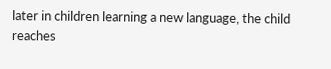later in children learning a new language, the child reaches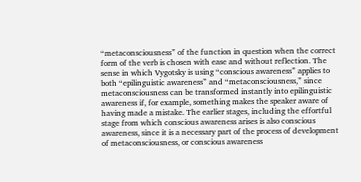“metaconsciousness” of the function in question when the correct form of the verb is chosen with ease and without reflection. The sense in which Vygotsky is using “conscious awareness” applies to both “epilinguistic awareness” and “metaconsciousness,” since metaconsciousness can be transformed instantly into epilinguistic awareness if, for example, something makes the speaker aware of having made a mistake. The earlier stages, including the effortful stage from which conscious awareness arises is also conscious awareness, since it is a necessary part of the process of development of metaconsciousness, or conscious awareness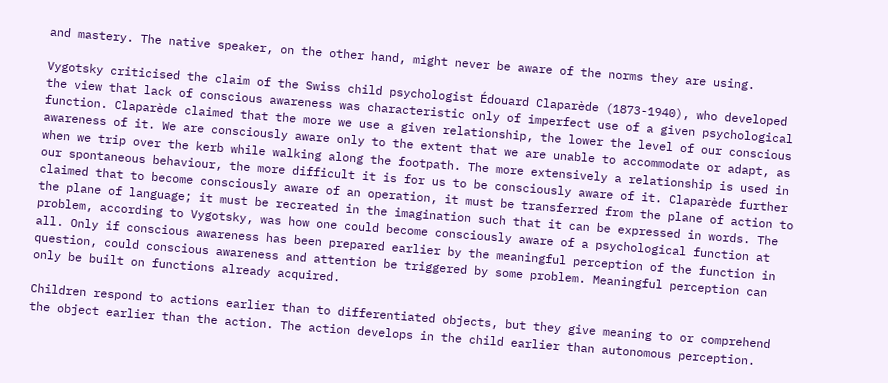and mastery. The native speaker, on the other hand, might never be aware of the norms they are using.

Vygotsky criticised the claim of the Swiss child psychologist Édouard Claparède (1873-1940), who developed the view that lack of conscious awareness was characteristic only of imperfect use of a given psychological function. Claparède claimed that the more we use a given relationship, the lower the level of our conscious awareness of it. We are consciously aware only to the extent that we are unable to accommodate or adapt, as when we trip over the kerb while walking along the footpath. The more extensively a relationship is used in our spontaneous behaviour, the more difficult it is for us to be consciously aware of it. Claparède further claimed that to become consciously aware of an operation, it must be transferred from the plane of action to the plane of language; it must be recreated in the imagination such that it can be expressed in words. The problem, according to Vygotsky, was how one could become consciously aware of a psychological function at all. Only if conscious awareness has been prepared earlier by the meaningful perception of the function in question, could conscious awareness and attention be triggered by some problem. Meaningful perception can only be built on functions already acquired.

Children respond to actions earlier than to differentiated objects, but they give meaning to or comprehend the object earlier than the action. The action develops in the child earlier than autonomous perception.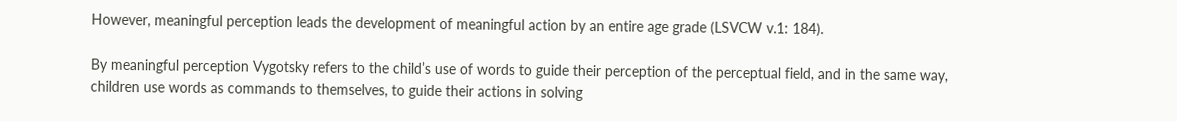However, meaningful perception leads the development of meaningful action by an entire age grade (LSVCW v.1: 184).

By meaningful perception Vygotsky refers to the child’s use of words to guide their perception of the perceptual field, and in the same way, children use words as commands to themselves, to guide their actions in solving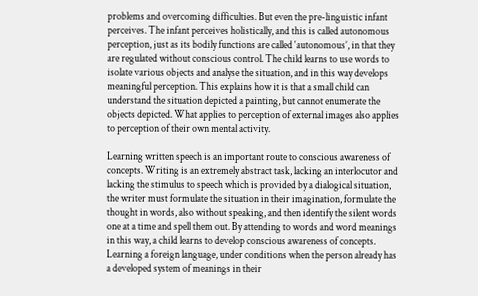problems and overcoming difficulties. But even the pre-linguistic infant perceives. The infant perceives holistically, and this is called autonomous perception, just as its bodily functions are called ‘autonomous’, in that they are regulated without conscious control. The child learns to use words to isolate various objects and analyse the situation, and in this way develops meaningful perception. This explains how it is that a small child can understand the situation depicted a painting, but cannot enumerate the objects depicted. What applies to perception of external images also applies to perception of their own mental activity.

Learning written speech is an important route to conscious awareness of concepts. Writing is an extremely abstract task, lacking an interlocutor and lacking the stimulus to speech which is provided by a dialogical situation, the writer must formulate the situation in their imagination, formulate the thought in words, also without speaking, and then identify the silent words one at a time and spell them out. By attending to words and word meanings in this way, a child learns to develop conscious awareness of concepts. Learning a foreign language, under conditions when the person already has a developed system of meanings in their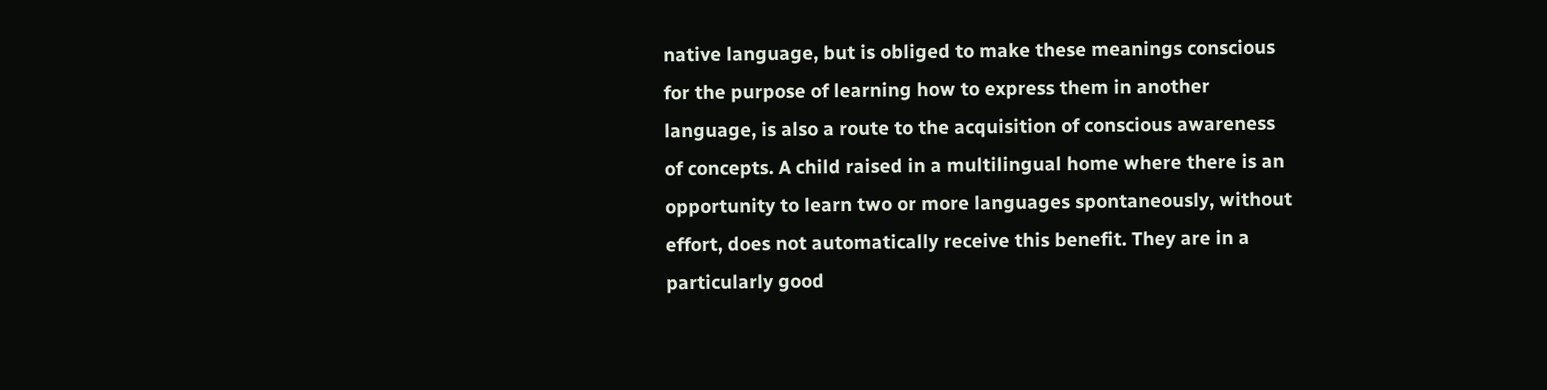native language, but is obliged to make these meanings conscious for the purpose of learning how to express them in another language, is also a route to the acquisition of conscious awareness of concepts. A child raised in a multilingual home where there is an opportunity to learn two or more languages spontaneously, without effort, does not automatically receive this benefit. They are in a particularly good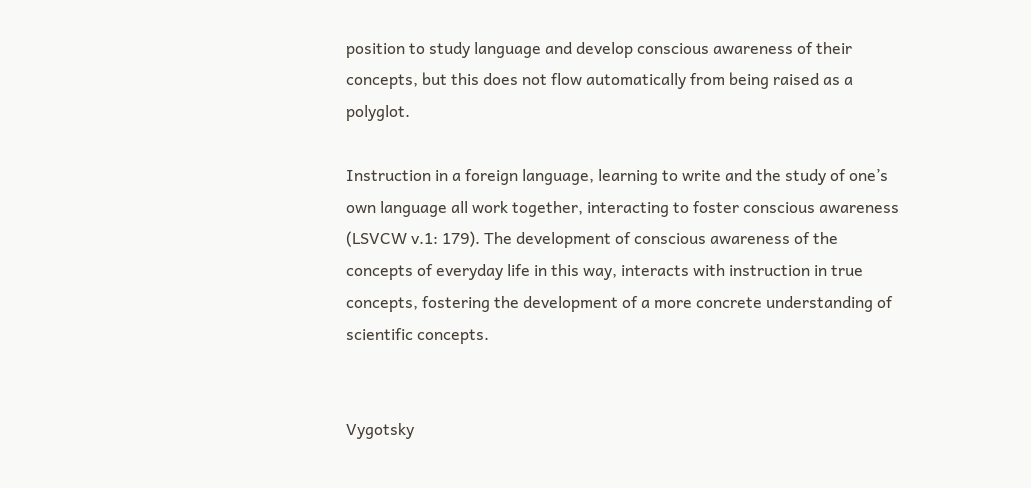position to study language and develop conscious awareness of their concepts, but this does not flow automatically from being raised as a polyglot.

Instruction in a foreign language, learning to write and the study of one’s own language all work together, interacting to foster conscious awareness (LSVCW v.1: 179). The development of conscious awareness of the concepts of everyday life in this way, interacts with instruction in true concepts, fostering the development of a more concrete understanding of scientific concepts.


Vygotsky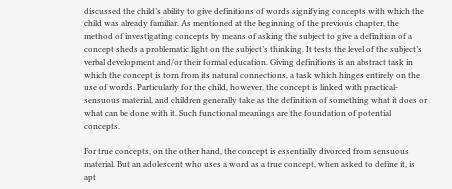discussed the child’s ability to give definitions of words signifying concepts with which the child was already familiar. As mentioned at the beginning of the previous chapter, the method of investigating concepts by means of asking the subject to give a definition of a concept sheds a problematic light on the subject’s thinking. It tests the level of the subject’s verbal development and/or their formal education. Giving definitions is an abstract task in which the concept is torn from its natural connections, a task which hinges entirely on the use of words. Particularly for the child, however, the concept is linked with practical-sensuous material, and children generally take as the definition of something what it does or what can be done with it. Such functional meanings are the foundation of potential concepts.

For true concepts, on the other hand, the concept is essentially divorced from sensuous material. But an adolescent who uses a word as a true concept, when asked to define it, is apt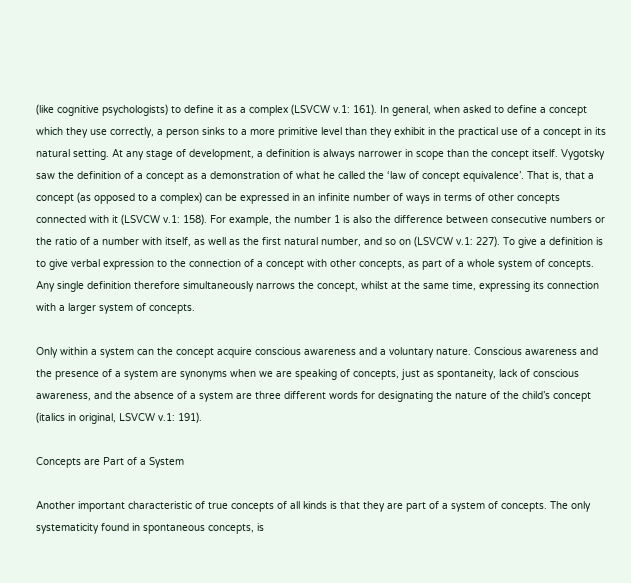(like cognitive psychologists) to define it as a complex (LSVCW v.1: 161). In general, when asked to define a concept which they use correctly, a person sinks to a more primitive level than they exhibit in the practical use of a concept in its natural setting. At any stage of development, a definition is always narrower in scope than the concept itself. Vygotsky saw the definition of a concept as a demonstration of what he called the ‘law of concept equivalence’. That is, that a concept (as opposed to a complex) can be expressed in an infinite number of ways in terms of other concepts connected with it (LSVCW v.1: 158). For example, the number 1 is also the difference between consecutive numbers or the ratio of a number with itself, as well as the first natural number, and so on (LSVCW v.1: 227). To give a definition is to give verbal expression to the connection of a concept with other concepts, as part of a whole system of concepts. Any single definition therefore simultaneously narrows the concept, whilst at the same time, expressing its connection with a larger system of concepts.

Only within a system can the concept acquire conscious awareness and a voluntary nature. Conscious awareness and the presence of a system are synonyms when we are speaking of concepts, just as spontaneity, lack of conscious awareness, and the absence of a system are three different words for designating the nature of the child’s concept (italics in original, LSVCW v.1: 191).

Concepts are Part of a System

Another important characteristic of true concepts of all kinds is that they are part of a system of concepts. The only systematicity found in spontaneous concepts, is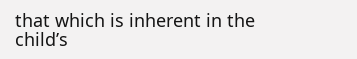that which is inherent in the child’s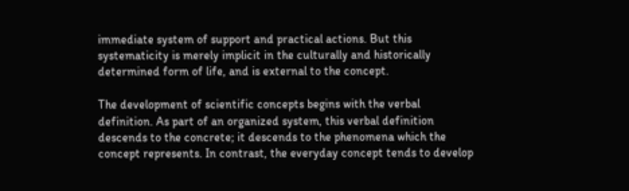immediate system of support and practical actions. But this systematicity is merely implicit in the culturally and historically determined form of life, and is external to the concept.

The development of scientific concepts begins with the verbal definition. As part of an organized system, this verbal definition descends to the concrete; it descends to the phenomena which the concept represents. In contrast, the everyday concept tends to develop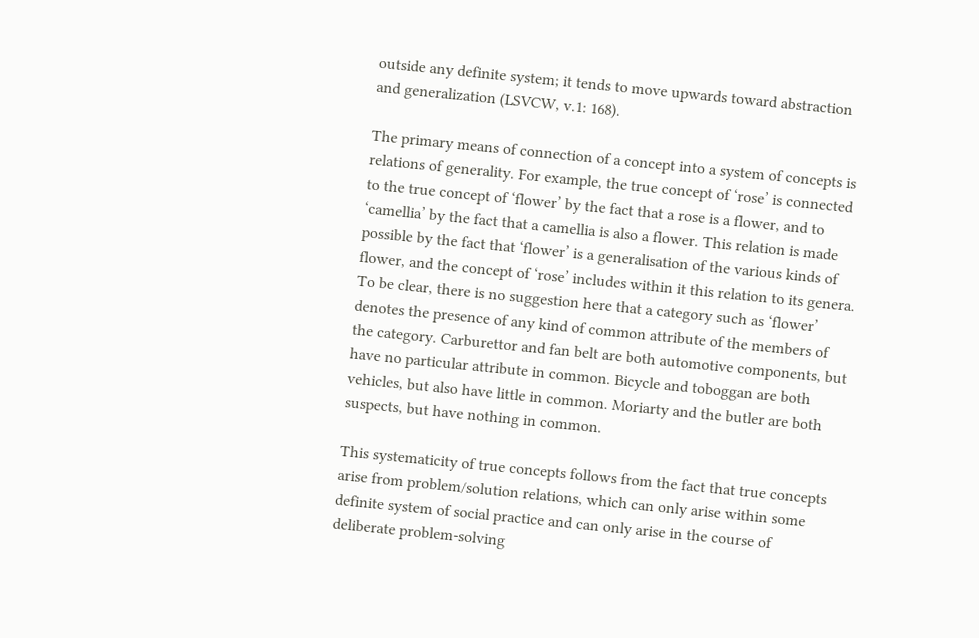outside any definite system; it tends to move upwards toward abstraction and generalization (LSVCW, v.1: 168).

The primary means of connection of a concept into a system of concepts is relations of generality. For example, the true concept of ‘rose’ is connected to the true concept of ‘flower’ by the fact that a rose is a flower, and to ‘camellia’ by the fact that a camellia is also a flower. This relation is made possible by the fact that ‘flower’ is a generalisation of the various kinds of flower, and the concept of ‘rose’ includes within it this relation to its genera. To be clear, there is no suggestion here that a category such as ‘flower’ denotes the presence of any kind of common attribute of the members of the category. Carburettor and fan belt are both automotive components, but have no particular attribute in common. Bicycle and toboggan are both vehicles, but also have little in common. Moriarty and the butler are both suspects, but have nothing in common.

This systematicity of true concepts follows from the fact that true concepts arise from problem/solution relations, which can only arise within some definite system of social practice and can only arise in the course of deliberate problem-solving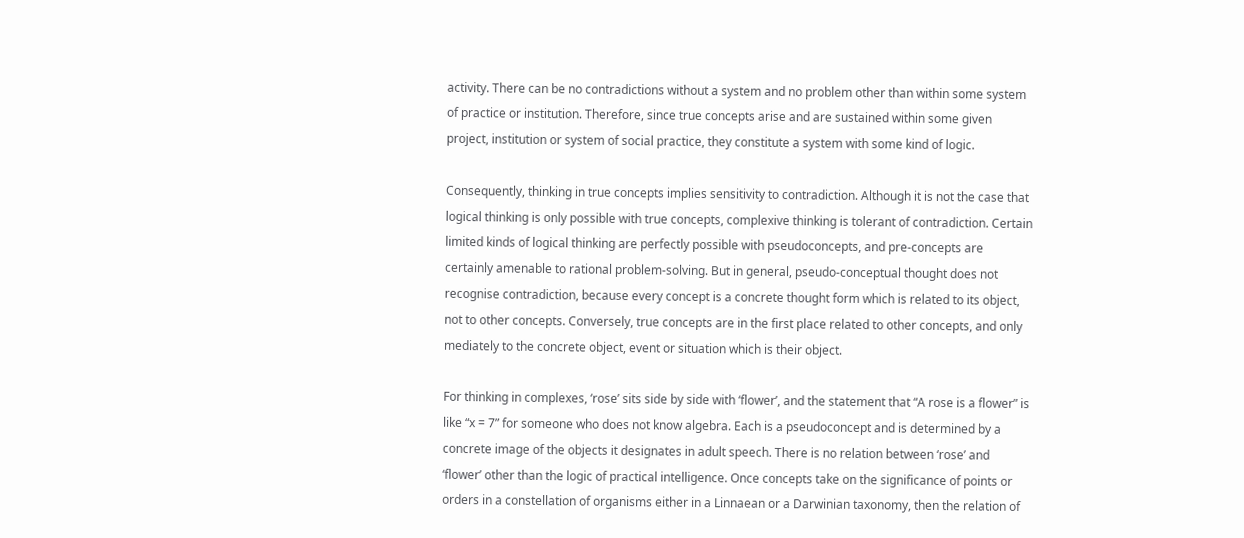activity. There can be no contradictions without a system and no problem other than within some system of practice or institution. Therefore, since true concepts arise and are sustained within some given project, institution or system of social practice, they constitute a system with some kind of logic.

Consequently, thinking in true concepts implies sensitivity to contradiction. Although it is not the case that logical thinking is only possible with true concepts, complexive thinking is tolerant of contradiction. Certain limited kinds of logical thinking are perfectly possible with pseudoconcepts, and pre-concepts are certainly amenable to rational problem-solving. But in general, pseudo-conceptual thought does not recognise contradiction, because every concept is a concrete thought form which is related to its object, not to other concepts. Conversely, true concepts are in the first place related to other concepts, and only mediately to the concrete object, event or situation which is their object.

For thinking in complexes, ‘rose’ sits side by side with ‘flower’, and the statement that “A rose is a flower” is like “x = 7” for someone who does not know algebra. Each is a pseudoconcept and is determined by a concrete image of the objects it designates in adult speech. There is no relation between ‘rose’ and ‘flower’ other than the logic of practical intelligence. Once concepts take on the significance of points or orders in a constellation of organisms either in a Linnaean or a Darwinian taxonomy, then the relation of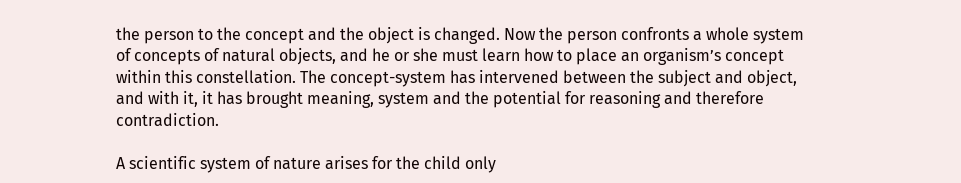the person to the concept and the object is changed. Now the person confronts a whole system of concepts of natural objects, and he or she must learn how to place an organism’s concept within this constellation. The concept-system has intervened between the subject and object, and with it, it has brought meaning, system and the potential for reasoning and therefore contradiction.

A scientific system of nature arises for the child only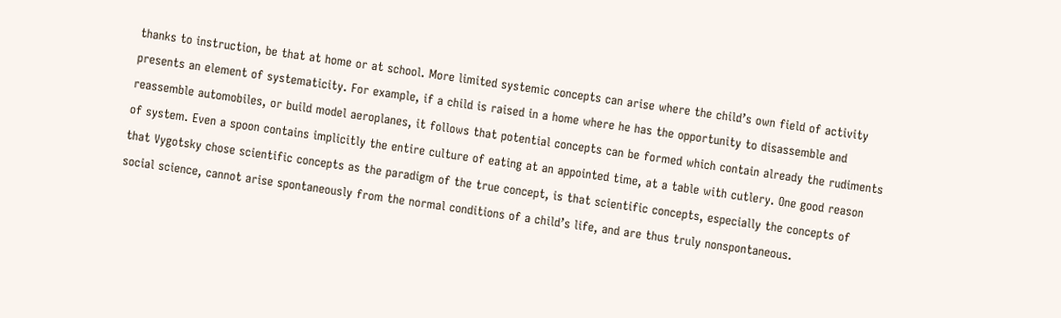thanks to instruction, be that at home or at school. More limited systemic concepts can arise where the child’s own field of activity presents an element of systematicity. For example, if a child is raised in a home where he has the opportunity to disassemble and reassemble automobiles, or build model aeroplanes, it follows that potential concepts can be formed which contain already the rudiments of system. Even a spoon contains implicitly the entire culture of eating at an appointed time, at a table with cutlery. One good reason that Vygotsky chose scientific concepts as the paradigm of the true concept, is that scientific concepts, especially the concepts of social science, cannot arise spontaneously from the normal conditions of a child’s life, and are thus truly nonspontaneous.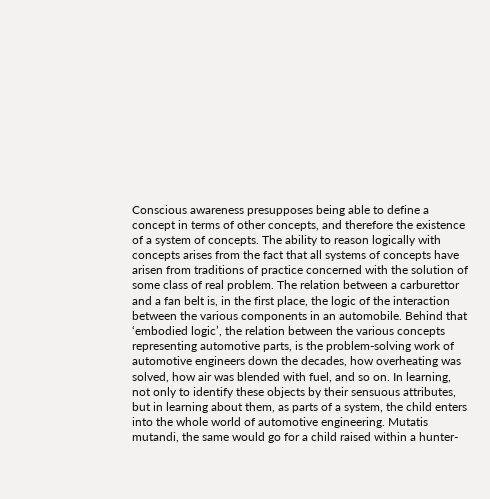Conscious awareness presupposes being able to define a concept in terms of other concepts, and therefore the existence of a system of concepts. The ability to reason logically with concepts arises from the fact that all systems of concepts have arisen from traditions of practice concerned with the solution of some class of real problem. The relation between a carburettor and a fan belt is, in the first place, the logic of the interaction between the various components in an automobile. Behind that ‘embodied logic’, the relation between the various concepts representing automotive parts, is the problem-solving work of automotive engineers down the decades, how overheating was solved, how air was blended with fuel, and so on. In learning, not only to identify these objects by their sensuous attributes, but in learning about them, as parts of a system, the child enters into the whole world of automotive engineering. Mutatis mutandi, the same would go for a child raised within a hunter-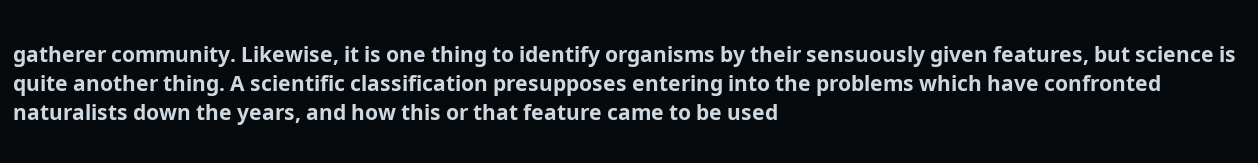gatherer community. Likewise, it is one thing to identify organisms by their sensuously given features, but science is quite another thing. A scientific classification presupposes entering into the problems which have confronted naturalists down the years, and how this or that feature came to be used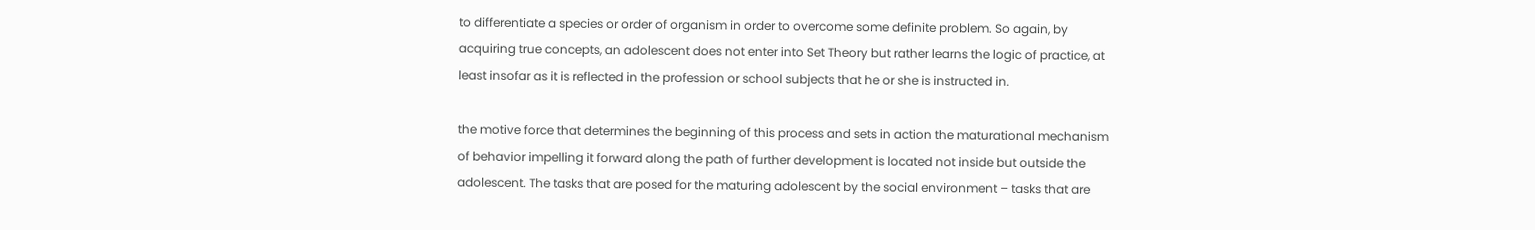to differentiate a species or order of organism in order to overcome some definite problem. So again, by acquiring true concepts, an adolescent does not enter into Set Theory but rather learns the logic of practice, at least insofar as it is reflected in the profession or school subjects that he or she is instructed in.

the motive force that determines the beginning of this process and sets in action the maturational mechanism of behavior impelling it forward along the path of further development is located not inside but outside the adolescent. The tasks that are posed for the maturing adolescent by the social environment – tasks that are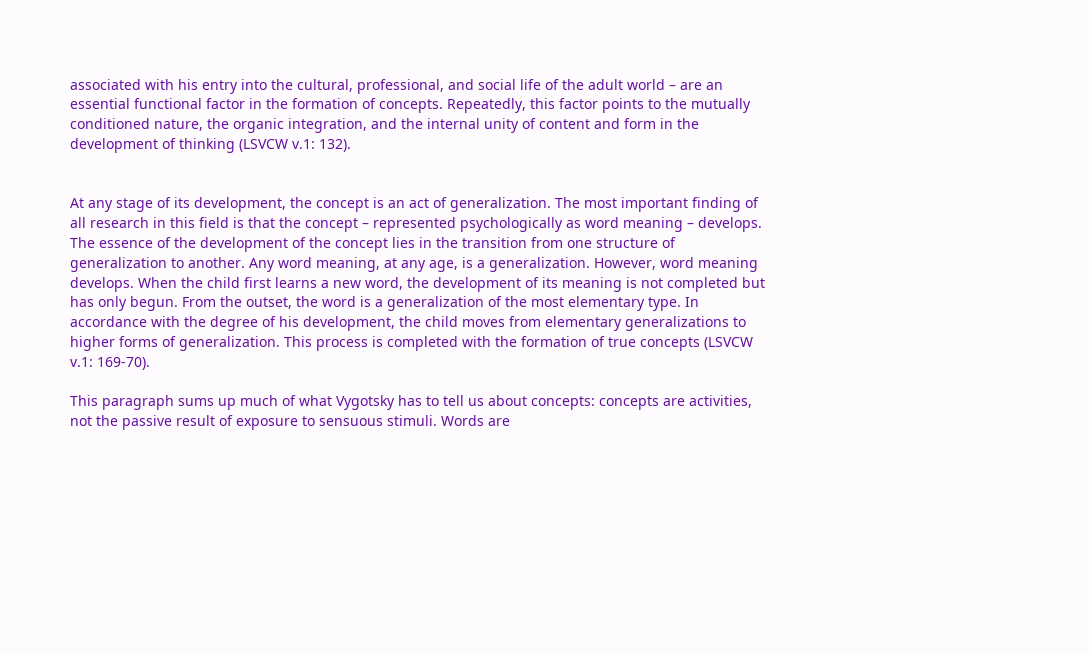associated with his entry into the cultural, professional, and social life of the adult world – are an essential functional factor in the formation of concepts. Repeatedly, this factor points to the mutually conditioned nature, the organic integration, and the internal unity of content and form in the development of thinking (LSVCW v.1: 132).


At any stage of its development, the concept is an act of generalization. The most important finding of all research in this field is that the concept – represented psychologically as word meaning – develops. The essence of the development of the concept lies in the transition from one structure of generalization to another. Any word meaning, at any age, is a generalization. However, word meaning develops. When the child first learns a new word, the development of its meaning is not completed but has only begun. From the outset, the word is a generalization of the most elementary type. In accordance with the degree of his development, the child moves from elementary generalizations to higher forms of generalization. This process is completed with the formation of true concepts (LSVCW v.1: 169-70).

This paragraph sums up much of what Vygotsky has to tell us about concepts: concepts are activities, not the passive result of exposure to sensuous stimuli. Words are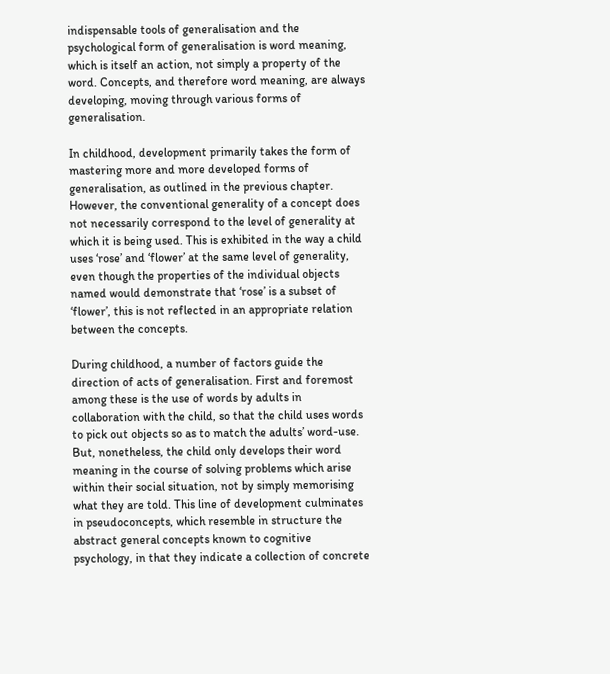indispensable tools of generalisation and the psychological form of generalisation is word meaning, which is itself an action, not simply a property of the word. Concepts, and therefore word meaning, are always developing, moving through various forms of generalisation.

In childhood, development primarily takes the form of mastering more and more developed forms of generalisation, as outlined in the previous chapter. However, the conventional generality of a concept does not necessarily correspond to the level of generality at which it is being used. This is exhibited in the way a child uses ‘rose’ and ‘flower’ at the same level of generality, even though the properties of the individual objects named would demonstrate that ‘rose’ is a subset of ‘flower’, this is not reflected in an appropriate relation between the concepts.

During childhood, a number of factors guide the direction of acts of generalisation. First and foremost among these is the use of words by adults in collaboration with the child, so that the child uses words to pick out objects so as to match the adults’ word-use. But, nonetheless, the child only develops their word meaning in the course of solving problems which arise within their social situation, not by simply memorising what they are told. This line of development culminates in pseudoconcepts, which resemble in structure the abstract general concepts known to cognitive psychology, in that they indicate a collection of concrete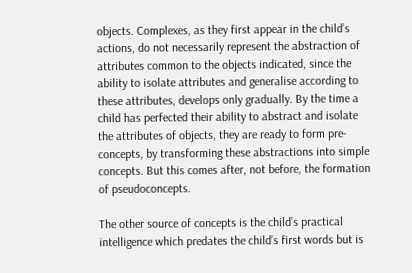objects. Complexes, as they first appear in the child’s actions, do not necessarily represent the abstraction of attributes common to the objects indicated, since the ability to isolate attributes and generalise according to these attributes, develops only gradually. By the time a child has perfected their ability to abstract and isolate the attributes of objects, they are ready to form pre-concepts, by transforming these abstractions into simple concepts. But this comes after, not before, the formation of pseudoconcepts.

The other source of concepts is the child’s practical intelligence which predates the child’s first words but is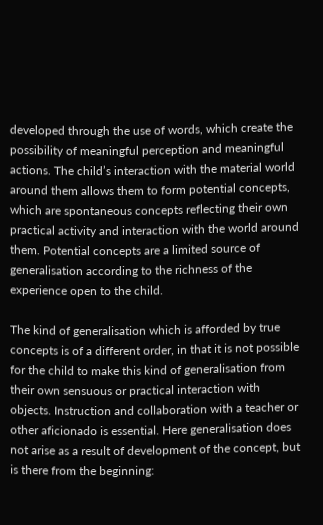developed through the use of words, which create the possibility of meaningful perception and meaningful actions. The child’s interaction with the material world around them allows them to form potential concepts, which are spontaneous concepts reflecting their own practical activity and interaction with the world around them. Potential concepts are a limited source of generalisation according to the richness of the experience open to the child.

The kind of generalisation which is afforded by true concepts is of a different order, in that it is not possible for the child to make this kind of generalisation from their own sensuous or practical interaction with objects. Instruction and collaboration with a teacher or other aficionado is essential. Here generalisation does not arise as a result of development of the concept, but is there from the beginning: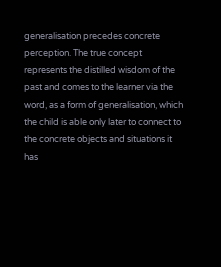generalisation precedes concrete perception. The true concept represents the distilled wisdom of the past and comes to the learner via the word, as a form of generalisation, which the child is able only later to connect to the concrete objects and situations it has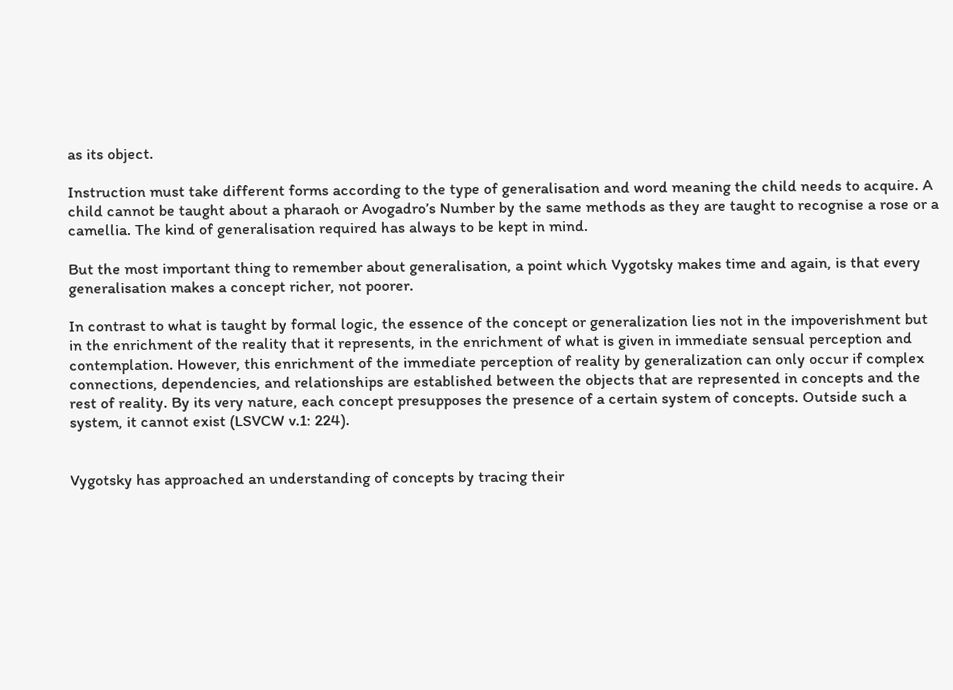as its object.

Instruction must take different forms according to the type of generalisation and word meaning the child needs to acquire. A child cannot be taught about a pharaoh or Avogadro’s Number by the same methods as they are taught to recognise a rose or a camellia. The kind of generalisation required has always to be kept in mind.

But the most important thing to remember about generalisation, a point which Vygotsky makes time and again, is that every generalisation makes a concept richer, not poorer.

In contrast to what is taught by formal logic, the essence of the concept or generalization lies not in the impoverishment but in the enrichment of the reality that it represents, in the enrichment of what is given in immediate sensual perception and contemplation. However, this enrichment of the immediate perception of reality by generalization can only occur if complex connections, dependencies, and relationships are established between the objects that are represented in concepts and the rest of reality. By its very nature, each concept presupposes the presence of a certain system of concepts. Outside such a system, it cannot exist (LSVCW v.1: 224).


Vygotsky has approached an understanding of concepts by tracing their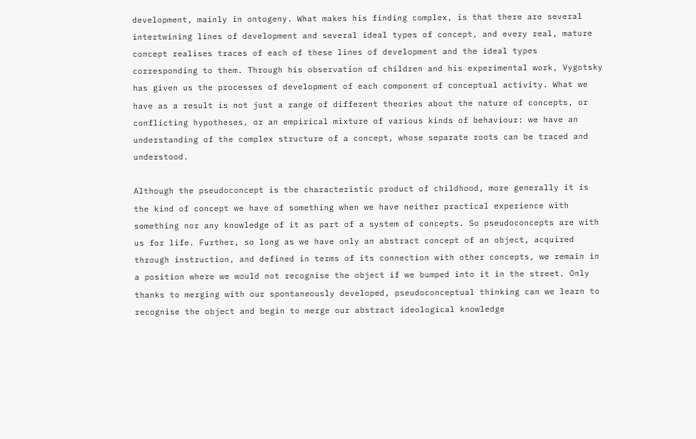development, mainly in ontogeny. What makes his finding complex, is that there are several intertwining lines of development and several ideal types of concept, and every real, mature concept realises traces of each of these lines of development and the ideal types corresponding to them. Through his observation of children and his experimental work, Vygotsky has given us the processes of development of each component of conceptual activity. What we have as a result is not just a range of different theories about the nature of concepts, or conflicting hypotheses, or an empirical mixture of various kinds of behaviour: we have an understanding of the complex structure of a concept, whose separate roots can be traced and understood.

Although the pseudoconcept is the characteristic product of childhood, more generally it is the kind of concept we have of something when we have neither practical experience with something nor any knowledge of it as part of a system of concepts. So pseudoconcepts are with us for life. Further, so long as we have only an abstract concept of an object, acquired through instruction, and defined in terms of its connection with other concepts, we remain in a position where we would not recognise the object if we bumped into it in the street. Only thanks to merging with our spontaneously developed, pseudoconceptual thinking can we learn to recognise the object and begin to merge our abstract ideological knowledge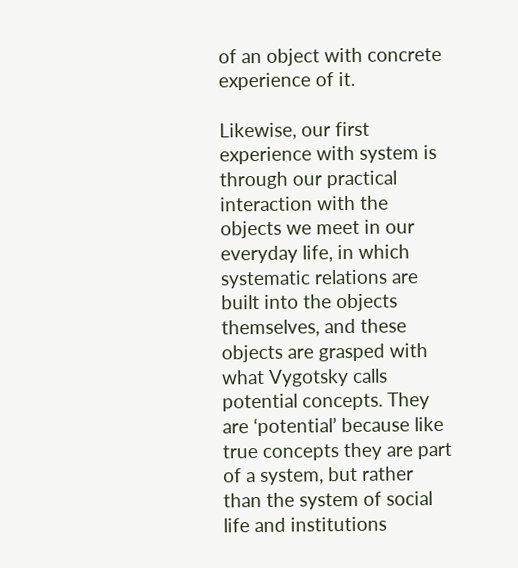of an object with concrete experience of it.

Likewise, our first experience with system is through our practical interaction with the objects we meet in our everyday life, in which systematic relations are built into the objects themselves, and these objects are grasped with what Vygotsky calls potential concepts. They are ‘potential’ because like true concepts they are part of a system, but rather than the system of social life and institutions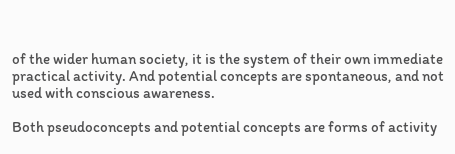of the wider human society, it is the system of their own immediate practical activity. And potential concepts are spontaneous, and not used with conscious awareness.

Both pseudoconcepts and potential concepts are forms of activity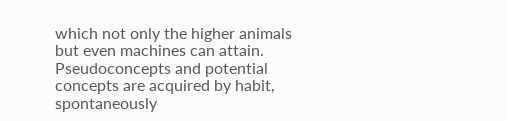which not only the higher animals but even machines can attain. Pseudoconcepts and potential concepts are acquired by habit, spontaneously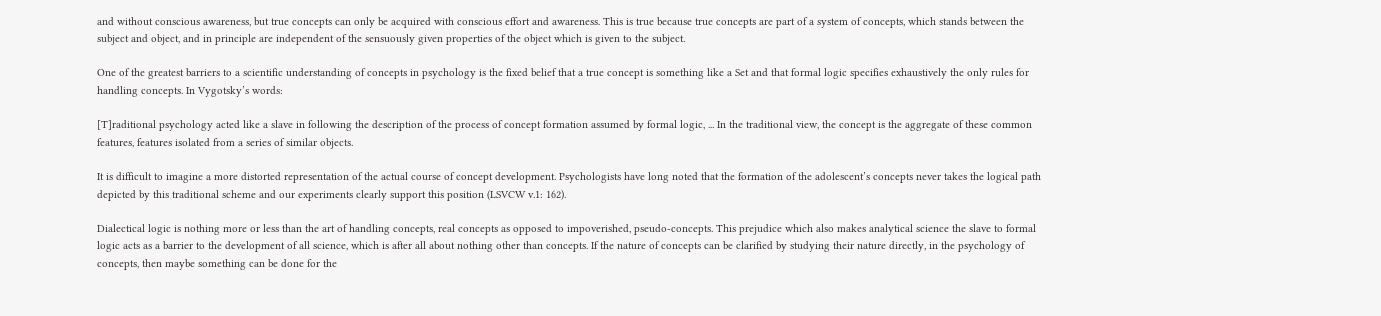and without conscious awareness, but true concepts can only be acquired with conscious effort and awareness. This is true because true concepts are part of a system of concepts, which stands between the subject and object, and in principle are independent of the sensuously given properties of the object which is given to the subject.

One of the greatest barriers to a scientific understanding of concepts in psychology is the fixed belief that a true concept is something like a Set and that formal logic specifies exhaustively the only rules for handling concepts. In Vygotsky’s words:

[T]raditional psychology acted like a slave in following the description of the process of concept formation assumed by formal logic, ... In the traditional view, the concept is the aggregate of these common features, features isolated from a series of similar objects.

It is difficult to imagine a more distorted representation of the actual course of concept development. Psychologists have long noted that the formation of the adolescent’s concepts never takes the logical path depicted by this traditional scheme and our experiments clearly support this position (LSVCW v.1: 162).

Dialectical logic is nothing more or less than the art of handling concepts, real concepts as opposed to impoverished, pseudo-concepts. This prejudice which also makes analytical science the slave to formal logic acts as a barrier to the development of all science, which is after all about nothing other than concepts. If the nature of concepts can be clarified by studying their nature directly, in the psychology of concepts, then maybe something can be done for the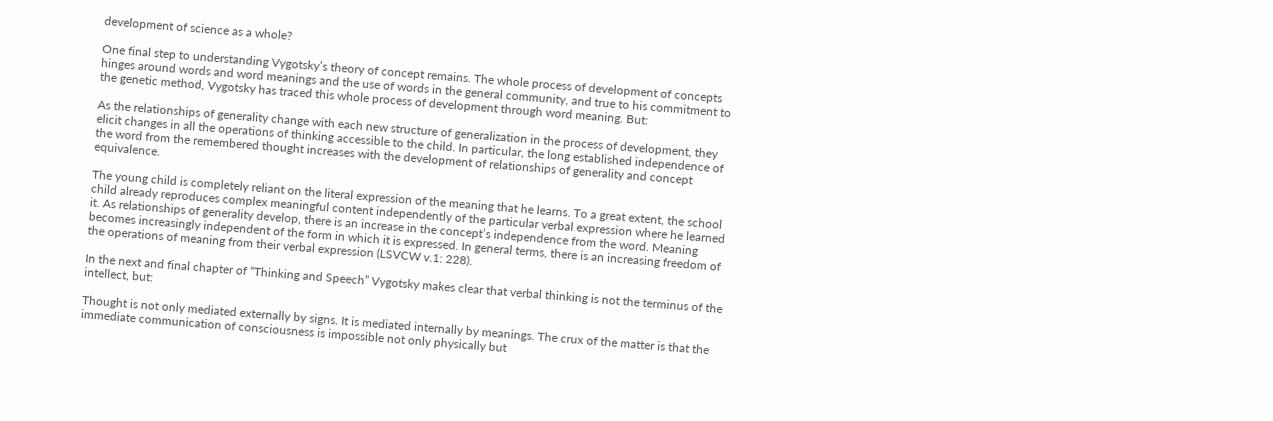development of science as a whole?

One final step to understanding Vygotsky’s theory of concept remains. The whole process of development of concepts hinges around words and word meanings and the use of words in the general community, and true to his commitment to the genetic method, Vygotsky has traced this whole process of development through word meaning. But:

As the relationships of generality change with each new structure of generalization in the process of development, they elicit changes in all the operations of thinking accessible to the child. In particular, the long established independence of the word from the remembered thought increases with the development of relationships of generality and concept equivalence.

The young child is completely reliant on the literal expression of the meaning that he learns. To a great extent, the school child already reproduces complex meaningful content independently of the particular verbal expression where he learned it. As relationships of generality develop, there is an increase in the concept’s independence from the word. Meaning becomes increasingly independent of the form in which it is expressed. In general terms, there is an increasing freedom of the operations of meaning from their verbal expression (LSVCW v.1: 228).

In the next and final chapter of “Thinking and Speech” Vygotsky makes clear that verbal thinking is not the terminus of the intellect, but:

Thought is not only mediated externally by signs. It is mediated internally by meanings. The crux of the matter is that the immediate communication of consciousness is impossible not only physically but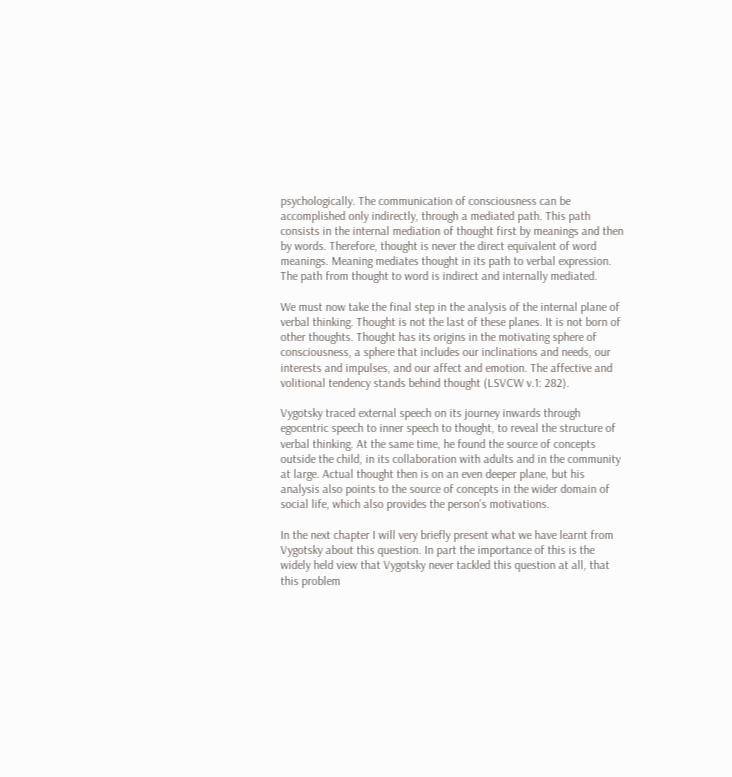psychologically. The communication of consciousness can be accomplished only indirectly, through a mediated path. This path consists in the internal mediation of thought first by meanings and then by words. Therefore, thought is never the direct equivalent of word meanings. Meaning mediates thought in its path to verbal expression. The path from thought to word is indirect and internally mediated.

We must now take the final step in the analysis of the internal plane of verbal thinking. Thought is not the last of these planes. It is not born of other thoughts. Thought has its origins in the motivating sphere of consciousness, a sphere that includes our inclinations and needs, our interests and impulses, and our affect and emotion. The affective and volitional tendency stands behind thought (LSVCW v.1: 282).

Vygotsky traced external speech on its journey inwards through egocentric speech to inner speech to thought, to reveal the structure of verbal thinking. At the same time, he found the source of concepts outside the child, in its collaboration with adults and in the community at large. Actual thought then is on an even deeper plane, but his analysis also points to the source of concepts in the wider domain of social life, which also provides the person’s motivations.

In the next chapter I will very briefly present what we have learnt from Vygotsky about this question. In part the importance of this is the widely held view that Vygotsky never tackled this question at all, that this problem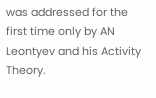was addressed for the first time only by AN Leontyev and his Activity Theory.